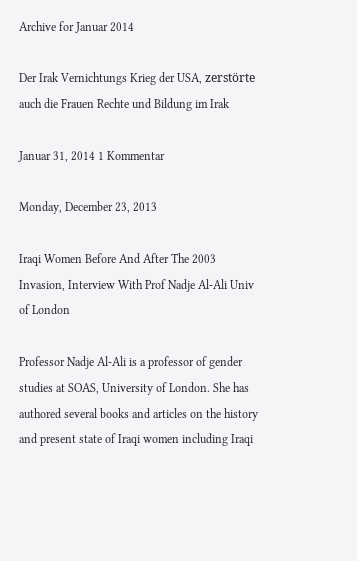Archive for Januar 2014

Der Irak Vernichtungs Krieg der USA, zerstörte auch die Frauen Rechte und Bildung im Irak

Januar 31, 2014 1 Kommentar

Monday, December 23, 2013

Iraqi Women Before And After The 2003 Invasion, Interview With Prof Nadje Al-Ali Univ of London

Professor Nadje Al-Ali is a professor of gender studies at SOAS, University of London. She has authored several books and articles on the history and present state of Iraqi women including Iraqi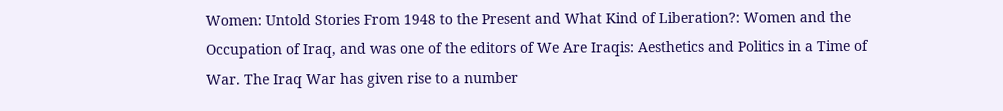Women: Untold Stories From 1948 to the Present and What Kind of Liberation?: Women and the Occupation of Iraq, and was one of the editors of We Are Iraqis: Aesthetics and Politics in a Time of War. The Iraq War has given rise to a number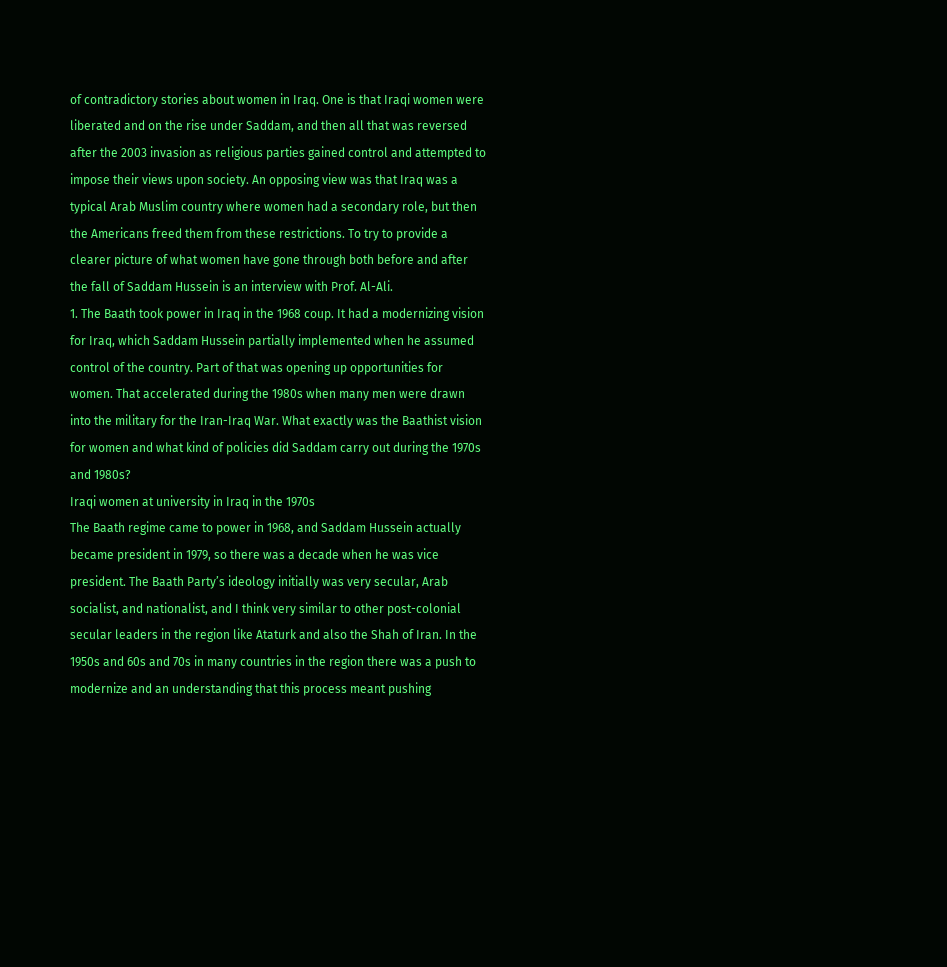of contradictory stories about women in Iraq. One is that Iraqi women were liberated and on the rise under Saddam, and then all that was reversed after the 2003 invasion as religious parties gained control and attempted to impose their views upon society. An opposing view was that Iraq was a typical Arab Muslim country where women had a secondary role, but then the Americans freed them from these restrictions. To try to provide a clearer picture of what women have gone through both before and after the fall of Saddam Hussein is an interview with Prof. Al-Ali.
1. The Baath took power in Iraq in the 1968 coup. It had a modernizing vision for Iraq, which Saddam Hussein partially implemented when he assumed control of the country. Part of that was opening up opportunities for women. That accelerated during the 1980s when many men were drawn into the military for the Iran-Iraq War. What exactly was the Baathist vision for women and what kind of policies did Saddam carry out during the 1970s and 1980s?
Iraqi women at university in Iraq in the 1970s
The Baath regime came to power in 1968, and Saddam Hussein actually became president in 1979, so there was a decade when he was vice president. The Baath Party’s ideology initially was very secular, Arab socialist, and nationalist, and I think very similar to other post-colonial secular leaders in the region like Ataturk and also the Shah of Iran. In the 1950s and 60s and 70s in many countries in the region there was a push to modernize and an understanding that this process meant pushing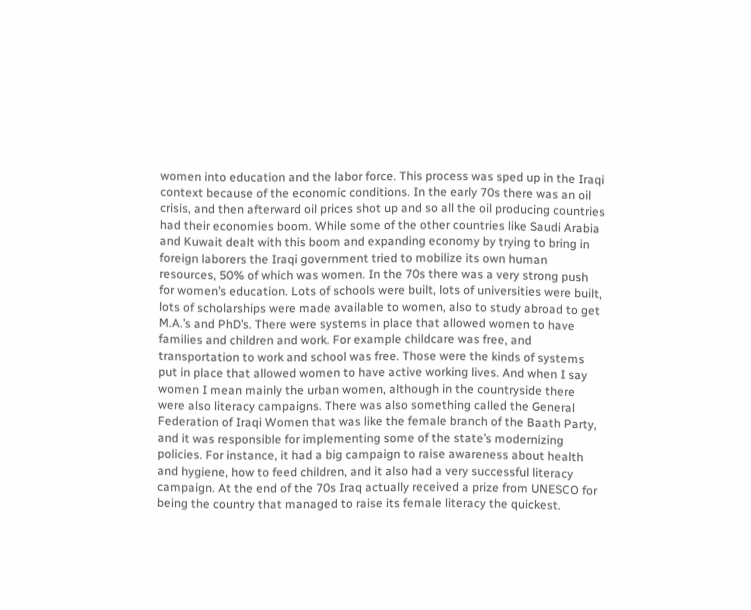women into education and the labor force. This process was sped up in the Iraqi context because of the economic conditions. In the early 70s there was an oil crisis, and then afterward oil prices shot up and so all the oil producing countries had their economies boom. While some of the other countries like Saudi Arabia and Kuwait dealt with this boom and expanding economy by trying to bring in foreign laborers the Iraqi government tried to mobilize its own human resources, 50% of which was women. In the 70s there was a very strong push for women’s education. Lots of schools were built, lots of universities were built, lots of scholarships were made available to women, also to study abroad to get M.A.’s and PhD’s. There were systems in place that allowed women to have families and children and work. For example childcare was free, and transportation to work and school was free. Those were the kinds of systems put in place that allowed women to have active working lives. And when I say women I mean mainly the urban women, although in the countryside there were also literacy campaigns. There was also something called the General Federation of Iraqi Women that was like the female branch of the Baath Party, and it was responsible for implementing some of the state’s modernizing policies. For instance, it had a big campaign to raise awareness about health and hygiene, how to feed children, and it also had a very successful literacy campaign. At the end of the 70s Iraq actually received a prize from UNESCO for being the country that managed to raise its female literacy the quickest.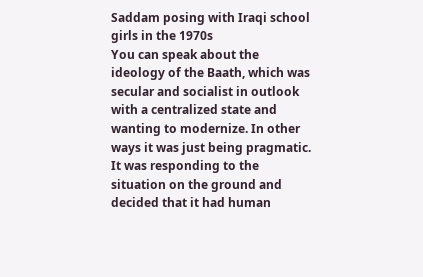Saddam posing with Iraqi school girls in the 1970s
You can speak about the ideology of the Baath, which was secular and socialist in outlook with a centralized state and wanting to modernize. In other ways it was just being pragmatic. It was responding to the situation on the ground and decided that it had human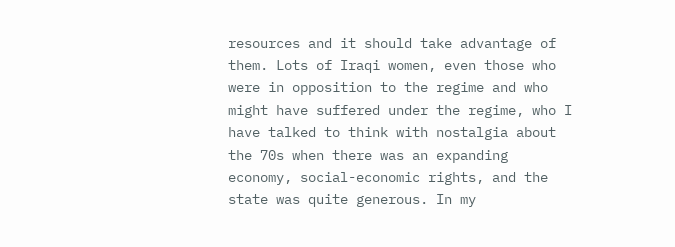resources and it should take advantage of them. Lots of Iraqi women, even those who were in opposition to the regime and who might have suffered under the regime, who I have talked to think with nostalgia about the 70s when there was an expanding economy, social-economic rights, and the state was quite generous. In my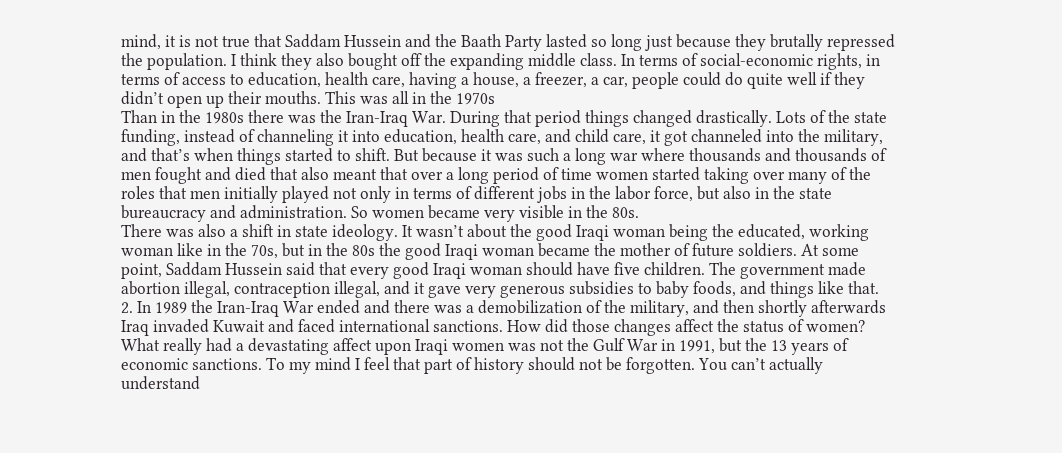mind, it is not true that Saddam Hussein and the Baath Party lasted so long just because they brutally repressed the population. I think they also bought off the expanding middle class. In terms of social-economic rights, in terms of access to education, health care, having a house, a freezer, a car, people could do quite well if they didn’t open up their mouths. This was all in the 1970s
Than in the 1980s there was the Iran-Iraq War. During that period things changed drastically. Lots of the state funding, instead of channeling it into education, health care, and child care, it got channeled into the military, and that’s when things started to shift. But because it was such a long war where thousands and thousands of men fought and died that also meant that over a long period of time women started taking over many of the roles that men initially played not only in terms of different jobs in the labor force, but also in the state bureaucracy and administration. So women became very visible in the 80s.
There was also a shift in state ideology. It wasn’t about the good Iraqi woman being the educated, working woman like in the 70s, but in the 80s the good Iraqi woman became the mother of future soldiers. At some point, Saddam Hussein said that every good Iraqi woman should have five children. The government made abortion illegal, contraception illegal, and it gave very generous subsidies to baby foods, and things like that.
2. In 1989 the Iran-Iraq War ended and there was a demobilization of the military, and then shortly afterwards Iraq invaded Kuwait and faced international sanctions. How did those changes affect the status of women?
What really had a devastating affect upon Iraqi women was not the Gulf War in 1991, but the 13 years of economic sanctions. To my mind I feel that part of history should not be forgotten. You can’t actually understand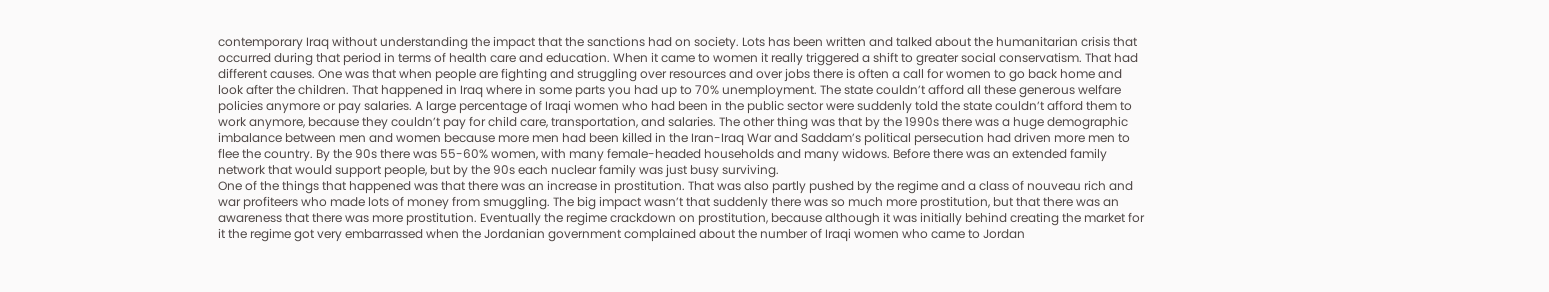contemporary Iraq without understanding the impact that the sanctions had on society. Lots has been written and talked about the humanitarian crisis that occurred during that period in terms of health care and education. When it came to women it really triggered a shift to greater social conservatism. That had different causes. One was that when people are fighting and struggling over resources and over jobs there is often a call for women to go back home and look after the children. That happened in Iraq where in some parts you had up to 70% unemployment. The state couldn’t afford all these generous welfare policies anymore or pay salaries. A large percentage of Iraqi women who had been in the public sector were suddenly told the state couldn’t afford them to work anymore, because they couldn’t pay for child care, transportation, and salaries. The other thing was that by the 1990s there was a huge demographic imbalance between men and women because more men had been killed in the Iran-Iraq War and Saddam’s political persecution had driven more men to flee the country. By the 90s there was 55-60% women, with many female-headed households and many widows. Before there was an extended family network that would support people, but by the 90s each nuclear family was just busy surviving.
One of the things that happened was that there was an increase in prostitution. That was also partly pushed by the regime and a class of nouveau rich and war profiteers who made lots of money from smuggling. The big impact wasn’t that suddenly there was so much more prostitution, but that there was an awareness that there was more prostitution. Eventually the regime crackdown on prostitution, because although it was initially behind creating the market for it the regime got very embarrassed when the Jordanian government complained about the number of Iraqi women who came to Jordan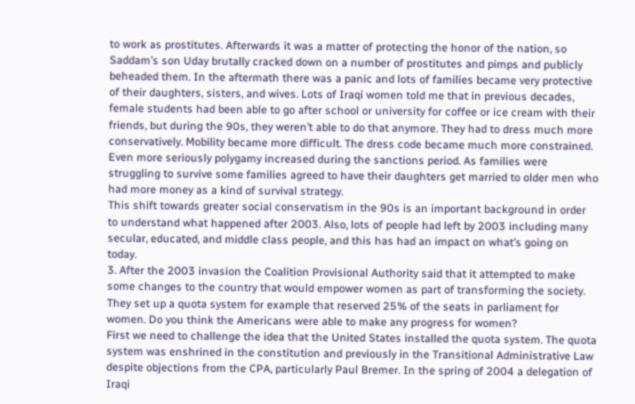to work as prostitutes. Afterwards it was a matter of protecting the honor of the nation, so Saddam’s son Uday brutally cracked down on a number of prostitutes and pimps and publicly beheaded them. In the aftermath there was a panic and lots of families became very protective of their daughters, sisters, and wives. Lots of Iraqi women told me that in previous decades, female students had been able to go after school or university for coffee or ice cream with their friends, but during the 90s, they weren’t able to do that anymore. They had to dress much more conservatively. Mobility became more difficult. The dress code became much more constrained. Even more seriously polygamy increased during the sanctions period. As families were struggling to survive some families agreed to have their daughters get married to older men who had more money as a kind of survival strategy.
This shift towards greater social conservatism in the 90s is an important background in order to understand what happened after 2003. Also, lots of people had left by 2003 including many secular, educated, and middle class people, and this has had an impact on what’s going on today.
3. After the 2003 invasion the Coalition Provisional Authority said that it attempted to make some changes to the country that would empower women as part of transforming the society. They set up a quota system for example that reserved 25% of the seats in parliament for women. Do you think the Americans were able to make any progress for women?
First we need to challenge the idea that the United States installed the quota system. The quota system was enshrined in the constitution and previously in the Transitional Administrative Law despite objections from the CPA, particularly Paul Bremer. In the spring of 2004 a delegation of Iraqi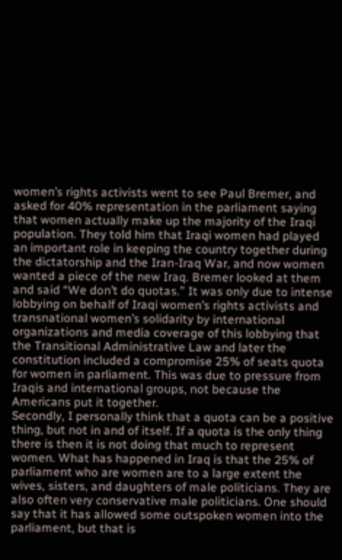women’s rights activists went to see Paul Bremer, and asked for 40% representation in the parliament saying that women actually make up the majority of the Iraqi population. They told him that Iraqi women had played an important role in keeping the country together during the dictatorship and the Iran-Iraq War, and now women wanted a piece of the new Iraq. Bremer looked at them and said “We don’t do quotas.” It was only due to intense lobbying on behalf of Iraqi women’s rights activists and transnational women’s solidarity by international organizations and media coverage of this lobbying that the Transitional Administrative Law and later the constitution included a compromise 25% of seats quota for women in parliament. This was due to pressure from Iraqis and international groups, not because the Americans put it together.
Secondly, I personally think that a quota can be a positive thing, but not in and of itself. If a quota is the only thing there is then it is not doing that much to represent women. What has happened in Iraq is that the 25% of parliament who are women are to a large extent the wives, sisters, and daughters of male politicians. They are also often very conservative male politicians. One should say that it has allowed some outspoken women into the parliament, but that is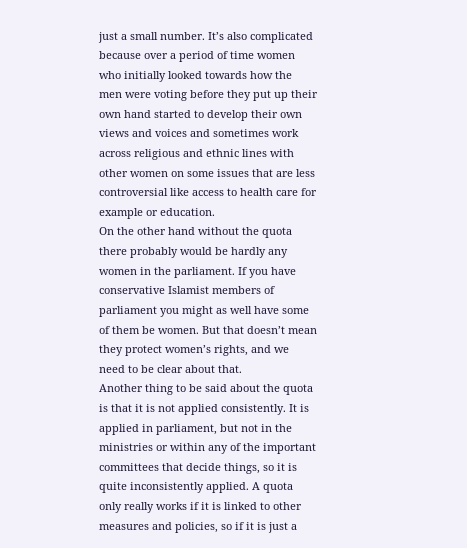just a small number. It’s also complicated because over a period of time women who initially looked towards how the men were voting before they put up their own hand started to develop their own views and voices and sometimes work across religious and ethnic lines with other women on some issues that are less controversial like access to health care for example or education.
On the other hand without the quota there probably would be hardly any women in the parliament. If you have conservative Islamist members of parliament you might as well have some of them be women. But that doesn’t mean they protect women’s rights, and we need to be clear about that.
Another thing to be said about the quota is that it is not applied consistently. It is applied in parliament, but not in the ministries or within any of the important committees that decide things, so it is quite inconsistently applied. A quota only really works if it is linked to other measures and policies, so if it is just a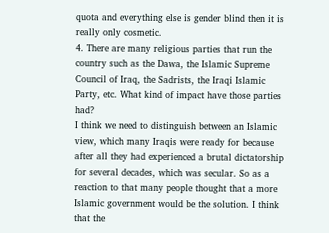quota and everything else is gender blind then it is really only cosmetic.
4. There are many religious parties that run the country such as the Dawa, the Islamic Supreme Council of Iraq, the Sadrists, the Iraqi Islamic Party, etc. What kind of impact have those parties had?
I think we need to distinguish between an Islamic view, which many Iraqis were ready for because after all they had experienced a brutal dictatorship for several decades, which was secular. So as a reaction to that many people thought that a more Islamic government would be the solution. I think that the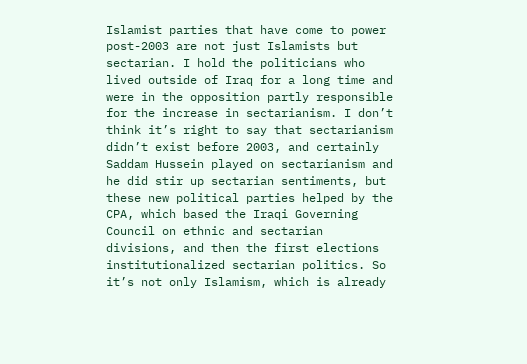Islamist parties that have come to power post-2003 are not just Islamists but sectarian. I hold the politicians who lived outside of Iraq for a long time and were in the opposition partly responsible for the increase in sectarianism. I don’t think it’s right to say that sectarianism didn’t exist before 2003, and certainly Saddam Hussein played on sectarianism and he did stir up sectarian sentiments, but these new political parties helped by the CPA, which based the Iraqi Governing Council on ethnic and sectarian divisions, and then the first elections institutionalized sectarian politics. So it’s not only Islamism, which is already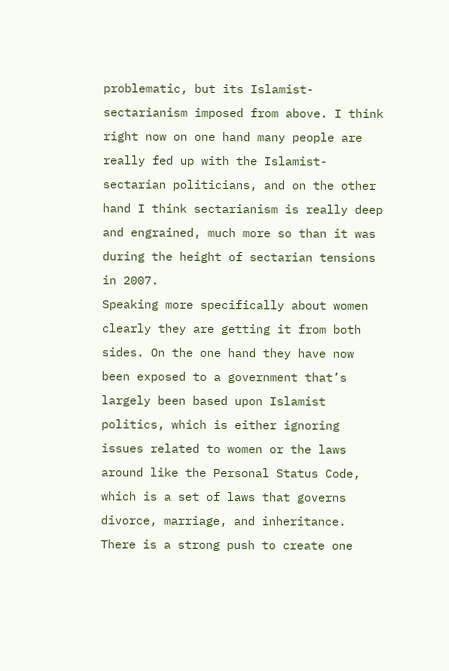problematic, but its Islamist-sectarianism imposed from above. I think right now on one hand many people are really fed up with the Islamist-sectarian politicians, and on the other hand I think sectarianism is really deep and engrained, much more so than it was during the height of sectarian tensions in 2007.
Speaking more specifically about women clearly they are getting it from both sides. On the one hand they have now been exposed to a government that’s largely been based upon Islamist politics, which is either ignoring issues related to women or the laws around like the Personal Status Code, which is a set of laws that governs divorce, marriage, and inheritance. There is a strong push to create one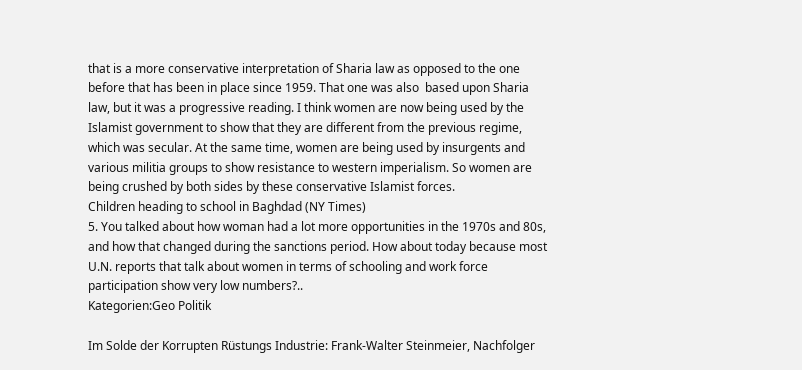that is a more conservative interpretation of Sharia law as opposed to the one before that has been in place since 1959. That one was also  based upon Sharia law, but it was a progressive reading. I think women are now being used by the Islamist government to show that they are different from the previous regime, which was secular. At the same time, women are being used by insurgents and various militia groups to show resistance to western imperialism. So women are being crushed by both sides by these conservative Islamist forces.
Children heading to school in Baghdad (NY Times)
5. You talked about how woman had a lot more opportunities in the 1970s and 80s, and how that changed during the sanctions period. How about today because most U.N. reports that talk about women in terms of schooling and work force participation show very low numbers?..
Kategorien:Geo Politik

Im Solde der Korrupten Rüstungs Industrie: Frank-Walter Steinmeier, Nachfolger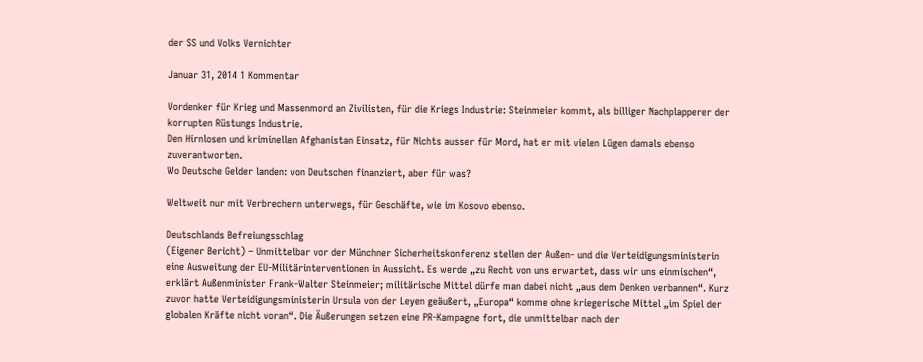der SS und Volks Vernichter

Januar 31, 2014 1 Kommentar

Vordenker für Krieg und Massenmord an Zivilisten, für die Kriegs Industrie: Steinmeier kommt, als billiger Nachplapperer der korrupten Rüstungs Industrie.
Den Hirnlosen und kriminellen Afghanistan Einsatz, für Nichts ausser für Mord, hat er mit vielen Lügen damals ebenso zuverantworten.
Wo Deutsche Gelder landen: von Deutschen finanziert, aber für was?

Weltweit nur mit Verbrechern unterwegs, für Geschäfte, wie im Kosovo ebenso.

Deutschlands Befreiungsschlag
(Eigener Bericht) – Unmittelbar vor der Münchner Sicherheitskonferenz stellen der Außen- und die Verteidigungsministerin eine Ausweitung der EU-Militärinterventionen in Aussicht. Es werde „zu Recht von uns erwartet, dass wir uns einmischen“, erklärt Außenminister Frank-Walter Steinmeier; militärische Mittel dürfe man dabei nicht „aus dem Denken verbannen“. Kurz zuvor hatte Verteidigungsministerin Ursula von der Leyen geäußert, „Europa“ komme ohne kriegerische Mittel „im Spiel der globalen Kräfte nicht voran“. Die Äußerungen setzen eine PR-Kampagne fort, die unmittelbar nach der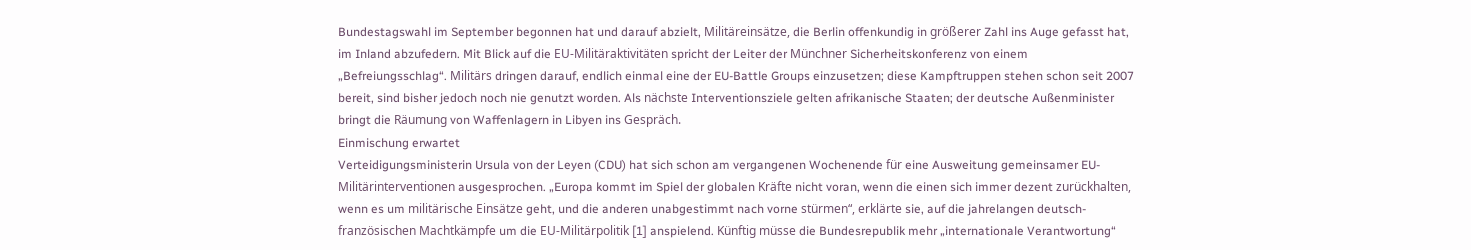Bundestagswahl im September begonnen hat und darauf abzielt, Militäreinsätze, die Berlin offenkundig in größerer Zahl ins Auge gefasst hat, im Inland abzufedern. Mit Blick auf die EU-Militäraktivitäten spricht der Leiter der Münchner Sicherheitskonferenz von einem „Befreiungsschlag“. Militärs dringen darauf, endlich einmal eine der EU-Battle Groups einzusetzen; diese Kampftruppen stehen schon seit 2007 bereit, sind bisher jedoch noch nie genutzt worden. Als nächste Interventionsziele gelten afrikanische Staaten; der deutsche Außenminister bringt die Räumung von Waffenlagern in Libyen ins Gespräch.
Einmischung erwartet
Verteidigungsministerin Ursula von der Leyen (CDU) hat sich schon am vergangenen Wochenende für eine Ausweitung gemeinsamer EU-Militärinterventionen ausgesprochen. „Europa kommt im Spiel der globalen Kräfte nicht voran, wenn die einen sich immer dezent zurückhalten, wenn es um militärische Einsätze geht, und die anderen unabgestimmt nach vorne stürmen“, erklärte sie, auf die jahrelangen deutsch-französischen Machtkämpfe um die EU-Militärpolitik [1] anspielend. Künftig müsse die Bundesrepublik mehr „internationale Verantwortung“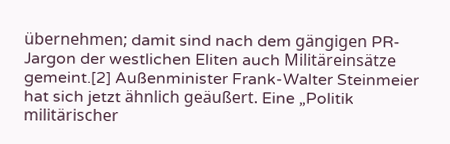übernehmen; damit sind nach dem gängigen PR-Jargon der westlichen Eliten auch Militäreinsätze gemeint.[2] Außenminister Frank-Walter Steinmeier hat sich jetzt ähnlich geäußert. Eine „Politik militärischer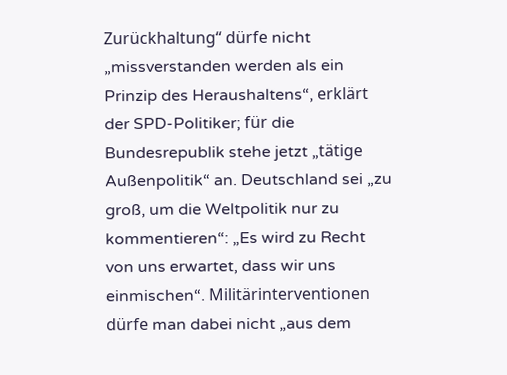Zurückhaltung“ dürfe nicht „missverstanden werden als ein Prinzip des Heraushaltens“, erklärt der SPD-Politiker; für die Bundesrepublik stehe jetzt „tätige Außenpolitik“ an. Deutschland sei „zu groß, um die Weltpolitik nur zu kommentieren“: „Es wird zu Recht von uns erwartet, dass wir uns einmischen“. Militärinterventionen dürfe man dabei nicht „aus dem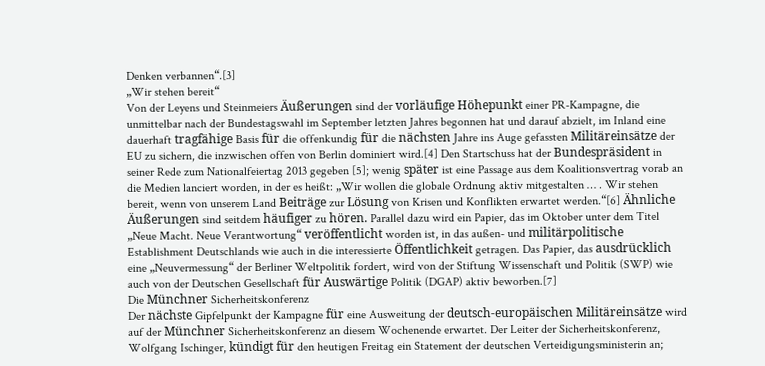Denken verbannen“.[3]
„Wir stehen bereit“
Von der Leyens und Steinmeiers Äußerungen sind der vorläufige Höhepunkt einer PR-Kampagne, die unmittelbar nach der Bundestagswahl im September letzten Jahres begonnen hat und darauf abzielt, im Inland eine dauerhaft tragfähige Basis für die offenkundig für die nächsten Jahre ins Auge gefassten Militäreinsätze der EU zu sichern, die inzwischen offen von Berlin dominiert wird.[4] Den Startschuss hat der Bundespräsident in seiner Rede zum Nationalfeiertag 2013 gegeben [5]; wenig später ist eine Passage aus dem Koalitionsvertrag vorab an die Medien lanciert worden, in der es heißt: „Wir wollen die globale Ordnung aktiv mitgestalten … . Wir stehen bereit, wenn von unserem Land Beiträge zur Lösung von Krisen und Konflikten erwartet werden.“[6] Ähnliche Äußerungen sind seitdem häufiger zu hören. Parallel dazu wird ein Papier, das im Oktober unter dem Titel „Neue Macht. Neue Verantwortung“ veröffentlicht worden ist, in das außen- und militärpolitische Establishment Deutschlands wie auch in die interessierte Öffentlichkeit getragen. Das Papier, das ausdrücklich eine „Neuvermessung“ der Berliner Weltpolitik fordert, wird von der Stiftung Wissenschaft und Politik (SWP) wie auch von der Deutschen Gesellschaft für Auswärtige Politik (DGAP) aktiv beworben.[7]
Die Münchner Sicherheitskonferenz
Der nächste Gipfelpunkt der Kampagne für eine Ausweitung der deutsch-europäischen Militäreinsätze wird auf der Münchner Sicherheitskonferenz an diesem Wochenende erwartet. Der Leiter der Sicherheitskonferenz, Wolfgang Ischinger, kündigt für den heutigen Freitag ein Statement der deutschen Verteidigungsministerin an;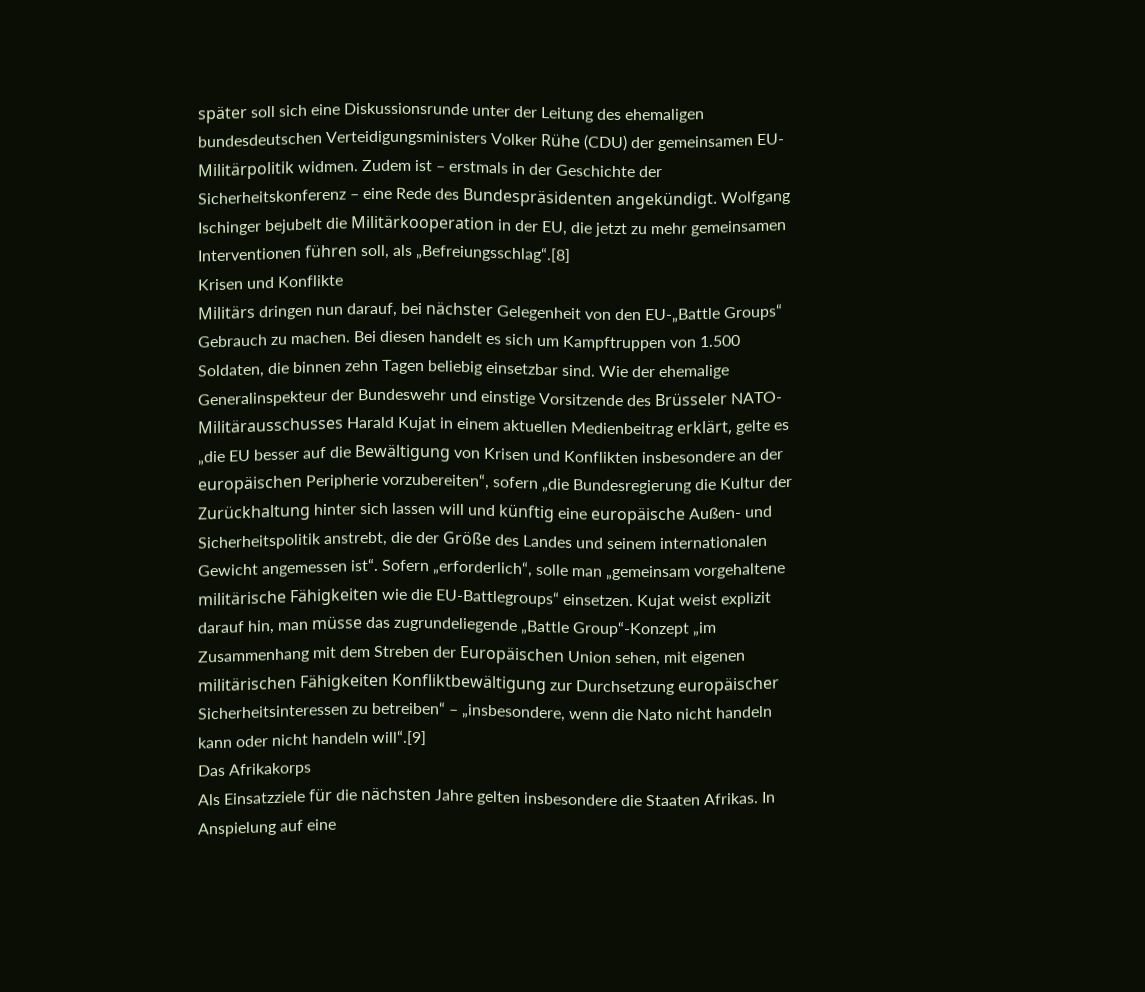später soll sich eine Diskussionsrunde unter der Leitung des ehemaligen bundesdeutschen Verteidigungsministers Volker Rühe (CDU) der gemeinsamen EU-Militärpolitik widmen. Zudem ist – erstmals in der Geschichte der Sicherheitskonferenz – eine Rede des Bundespräsidenten angekündigt. Wolfgang Ischinger bejubelt die Militärkooperation in der EU, die jetzt zu mehr gemeinsamen Interventionen führen soll, als „Befreiungsschlag“.[8]
Krisen und Konflikte
Militärs dringen nun darauf, bei nächster Gelegenheit von den EU-„Battle Groups“ Gebrauch zu machen. Bei diesen handelt es sich um Kampftruppen von 1.500 Soldaten, die binnen zehn Tagen beliebig einsetzbar sind. Wie der ehemalige Generalinspekteur der Bundeswehr und einstige Vorsitzende des Brüsseler NATO-Militärausschusses Harald Kujat in einem aktuellen Medienbeitrag erklärt, gelte es „die EU besser auf die Bewältigung von Krisen und Konflikten insbesondere an der europäischen Peripherie vorzubereiten“, sofern „die Bundesregierung die Kultur der Zurückhaltung hinter sich lassen will und künftig eine europäische Außen- und Sicherheitspolitik anstrebt, die der Größe des Landes und seinem internationalen Gewicht angemessen ist“. Sofern „erforderlich“, solle man „gemeinsam vorgehaltene militärische Fähigkeiten wie die EU-Battlegroups“ einsetzen. Kujat weist explizit darauf hin, man müsse das zugrundeliegende „Battle Group“-Konzept „im Zusammenhang mit dem Streben der Europäischen Union sehen, mit eigenen militärischen Fähigkeiten Konfliktbewältigung zur Durchsetzung europäischer Sicherheitsinteressen zu betreiben“ – „insbesondere, wenn die Nato nicht handeln kann oder nicht handeln will“.[9]
Das Afrikakorps
Als Einsatzziele für die nächsten Jahre gelten insbesondere die Staaten Afrikas. In Anspielung auf eine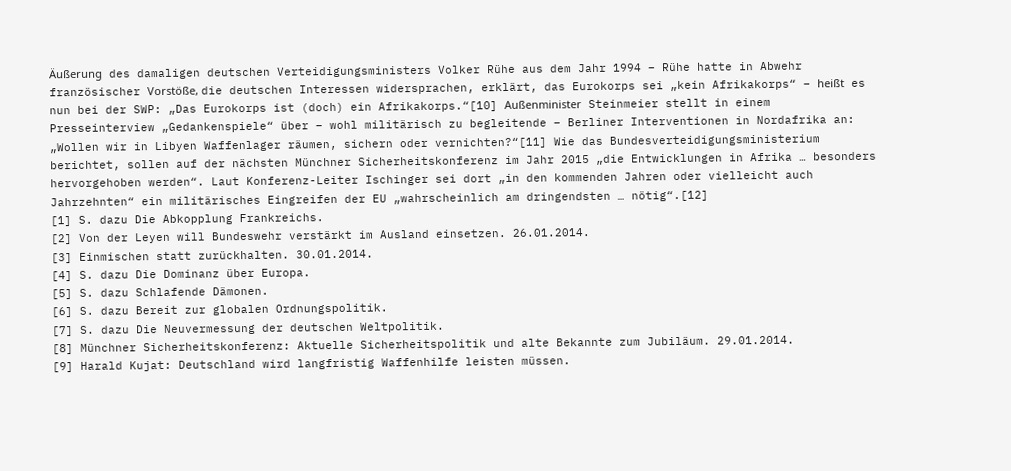Äußerung des damaligen deutschen Verteidigungsministers Volker Rühe aus dem Jahr 1994 – Rühe hatte in Abwehr französischer Vorstöße, die deutschen Interessen widersprachen, erklärt, das Eurokorps sei „kein Afrikakorps“ – heißt es nun bei der SWP: „Das Eurokorps ist (doch) ein Afrikakorps.“[10] Außenminister Steinmeier stellt in einem Presseinterview „Gedankenspiele“ über – wohl militärisch zu begleitende – Berliner Interventionen in Nordafrika an: „Wollen wir in Libyen Waffenlager räumen, sichern oder vernichten?“[11] Wie das Bundesverteidigungsministerium berichtet, sollen auf der nächsten Münchner Sicherheitskonferenz im Jahr 2015 „die Entwicklungen in Afrika … besonders hervorgehoben werden“. Laut Konferenz-Leiter Ischinger sei dort „in den kommenden Jahren oder vielleicht auch Jahrzehnten“ ein militärisches Eingreifen der EU „wahrscheinlich am dringendsten … nötig“.[12]
[1] S. dazu Die Abkopplung Frankreichs.
[2] Von der Leyen will Bundeswehr verstärkt im Ausland einsetzen. 26.01.2014.
[3] Einmischen statt zurückhalten. 30.01.2014.
[4] S. dazu Die Dominanz über Europa.
[5] S. dazu Schlafende Dämonen.
[6] S. dazu Bereit zur globalen Ordnungspolitik.
[7] S. dazu Die Neuvermessung der deutschen Weltpolitik.
[8] Münchner Sicherheitskonferenz: Aktuelle Sicherheitspolitik und alte Bekannte zum Jubiläum. 29.01.2014.
[9] Harald Kujat: Deutschland wird langfristig Waffenhilfe leisten müssen.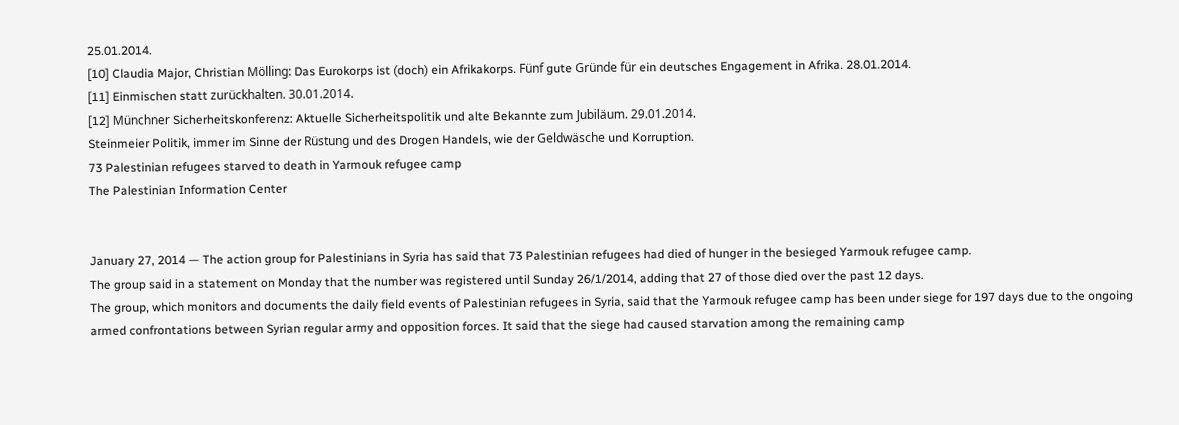25.01.2014.
[10] Claudia Major, Christian Mölling: Das Eurokorps ist (doch) ein Afrikakorps. Fünf gute Gründe für ein deutsches Engagement in Afrika. 28.01.2014.
[11] Einmischen statt zurückhalten. 30.01.2014.
[12] Münchner Sicherheitskonferenz: Aktuelle Sicherheitspolitik und alte Bekannte zum Jubiläum. 29.01.2014.
Steinmeier Politik, immer im Sinne der Rüstung und des Drogen Handels, wie der Geldwäsche und Korruption.
73 Palestinian refugees starved to death in Yarmouk refugee camp
The Palestinian Information Center


January 27, 2014 — The action group for Palestinians in Syria has said that 73 Palestinian refugees had died of hunger in the besieged Yarmouk refugee camp.
The group said in a statement on Monday that the number was registered until Sunday 26/1/2014, adding that 27 of those died over the past 12 days.
The group, which monitors and documents the daily field events of Palestinian refugees in Syria, said that the Yarmouk refugee camp has been under siege for 197 days due to the ongoing armed confrontations between Syrian regular army and opposition forces. It said that the siege had caused starvation among the remaining camp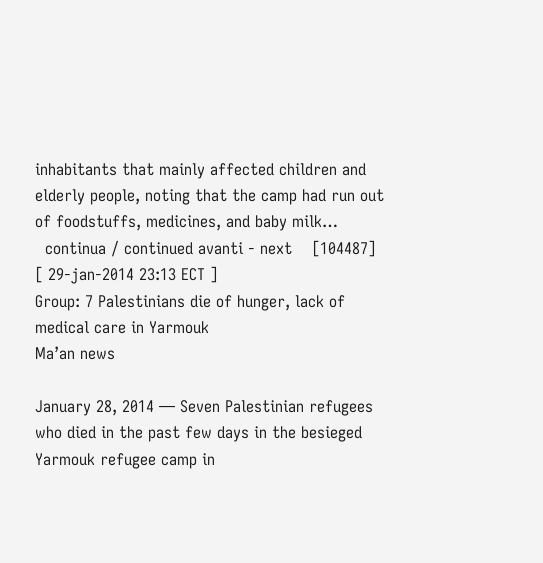inhabitants that mainly affected children and elderly people, noting that the camp had run out of foodstuffs, medicines, and baby milk…
  continua / continued avanti - next    [104487] [ 29-jan-2014 23:13 ECT ]
Group: 7 Palestinians die of hunger, lack of medical care in Yarmouk
Ma’an news

January 28, 2014 — Seven Palestinian refugees who died in the past few days in the besieged Yarmouk refugee camp in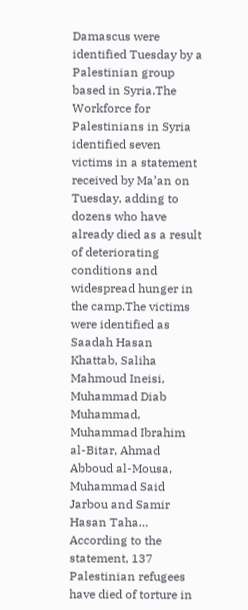Damascus were identified Tuesday by a Palestinian group based in Syria.The Workforce for Palestinians in Syria identified seven victims in a statement received by Ma’an on Tuesday, adding to dozens who have already died as a result of deteriorating conditions and widespread hunger in the camp.The victims were identified as Saadah Hasan Khattab, Saliha Mahmoud Ineisi, Muhammad Diab Muhammad, Muhammad Ibrahim al-Bitar, Ahmad Abboud al-Mousa, Muhammad Said Jarbou and Samir Hasan Taha…
According to the statement, 137 Palestinian refugees have died of torture in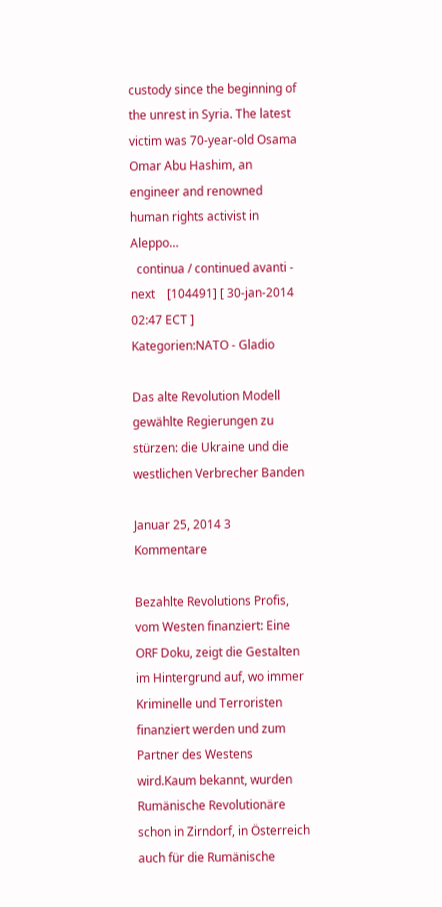custody since the beginning of the unrest in Syria. The latest victim was 70-year-old Osama Omar Abu Hashim, an engineer and renowned human rights activist in Aleppo…
  continua / continued avanti - next    [104491] [ 30-jan-2014 02:47 ECT ]
Kategorien:NATO - Gladio

Das alte Revolution Modell gewählte Regierungen zu stürzen: die Ukraine und die westlichen Verbrecher Banden

Januar 25, 2014 3 Kommentare

Bezahlte Revolutions Profis, vom Westen finanziert: Eine ORF Doku, zeigt die Gestalten im Hintergrund auf, wo immer Kriminelle und Terroristen finanziert werden und zum Partner des Westens wird.Kaum bekannt, wurden Rumänische Revolutionäre schon in Zirndorf, in Österreich auch für die Rumänische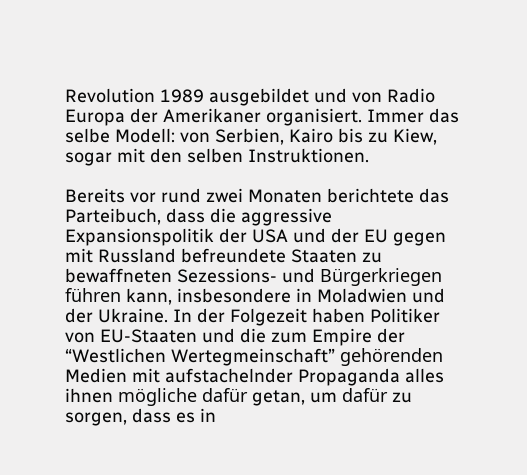Revolution 1989 ausgebildet und von Radio Europa der Amerikaner organisiert. Immer das selbe Modell: von Serbien, Kairo bis zu Kiew, sogar mit den selben Instruktionen.

Bereits vor rund zwei Monaten berichtete das Parteibuch, dass die aggressive Expansionspolitik der USA und der EU gegen mit Russland befreundete Staaten zu bewaffneten Sezessions- und Bürgerkriegen führen kann, insbesondere in Moladwien und der Ukraine. In der Folgezeit haben Politiker von EU-Staaten und die zum Empire der “Westlichen Wertegmeinschaft” gehörenden Medien mit aufstachelnder Propaganda alles ihnen mögliche dafür getan, um dafür zu sorgen, dass es in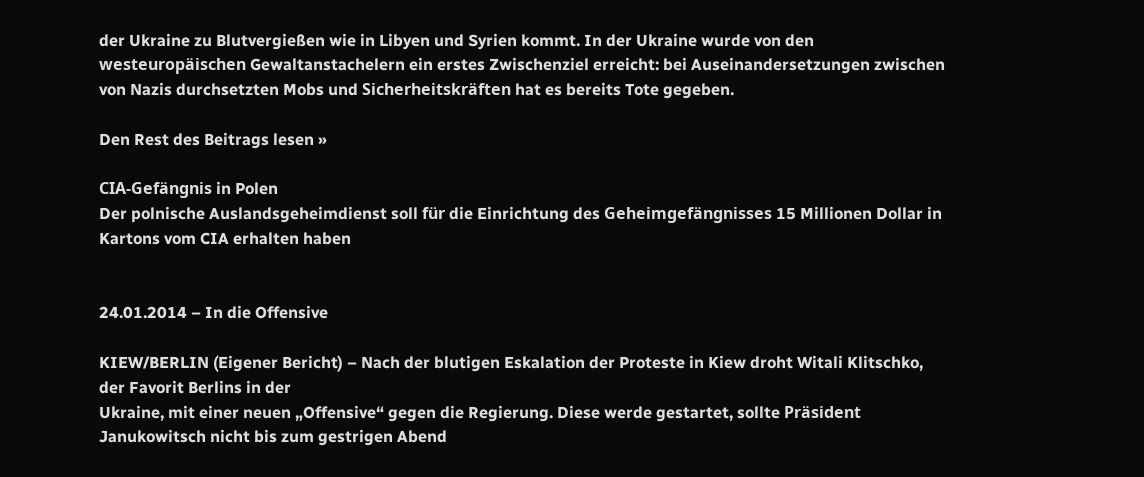der Ukraine zu Blutvergießen wie in Libyen und Syrien kommt. In der Ukraine wurde von den westeuropäischen Gewaltanstachelern ein erstes Zwischenziel erreicht: bei Auseinandersetzungen zwischen von Nazis durchsetzten Mobs und Sicherheitskräften hat es bereits Tote gegeben.

Den Rest des Beitrags lesen »

CIA-Gefängnis in Polen
Der polnische Auslandsgeheimdienst soll für die Einrichtung des Geheimgefängnisses 15 Millionen Dollar in Kartons vom CIA erhalten haben


24.01.2014 – In die Offensive

KIEW/BERLIN (Eigener Bericht) – Nach der blutigen Eskalation der Proteste in Kiew droht Witali Klitschko, der Favorit Berlins in der
Ukraine, mit einer neuen „Offensive“ gegen die Regierung. Diese werde gestartet, sollte Präsident Janukowitsch nicht bis zum gestrigen Abend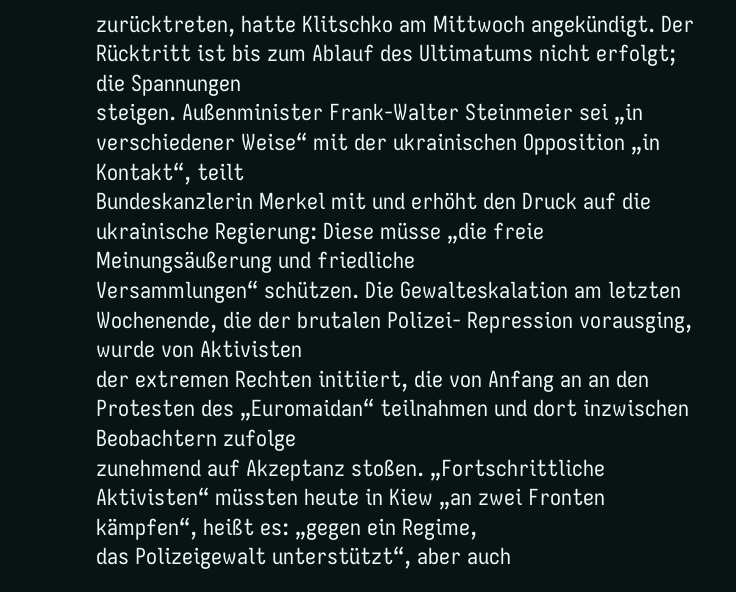zurücktreten, hatte Klitschko am Mittwoch angekündigt. Der Rücktritt ist bis zum Ablauf des Ultimatums nicht erfolgt; die Spannungen
steigen. Außenminister Frank-Walter Steinmeier sei „in verschiedener Weise“ mit der ukrainischen Opposition „in Kontakt“, teilt
Bundeskanzlerin Merkel mit und erhöht den Druck auf die ukrainische Regierung: Diese müsse „die freie Meinungsäußerung und friedliche
Versammlungen“ schützen. Die Gewalteskalation am letzten Wochenende, die der brutalen Polizei- Repression vorausging, wurde von Aktivisten
der extremen Rechten initiiert, die von Anfang an an den Protesten des „Euromaidan“ teilnahmen und dort inzwischen Beobachtern zufolge
zunehmend auf Akzeptanz stoßen. „Fortschrittliche Aktivisten“ müssten heute in Kiew „an zwei Fronten kämpfen“, heißt es: „gegen ein Regime,
das Polizeigewalt unterstützt“, aber auch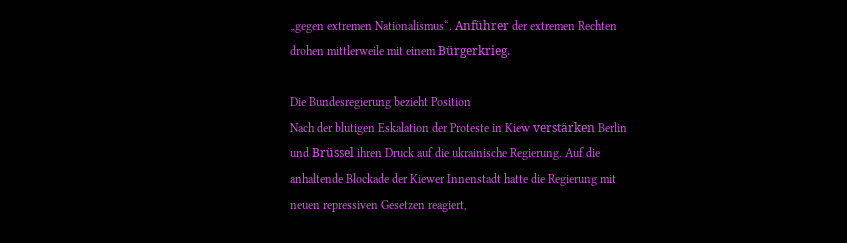„gegen extremen Nationalismus“. Anführer der extremen Rechten drohen mittlerweile mit einem Bürgerkrieg.

Die Bundesregierung bezieht Position
Nach der blutigen Eskalation der Proteste in Kiew verstärken Berlin und Brüssel ihren Druck auf die ukrainische Regierung. Auf die anhaltende Blockade der Kiewer Innenstadt hatte die Regierung mit neuen repressiven Gesetzen reagiert,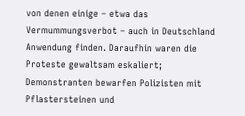von denen einige – etwa das Vermummungsverbot – auch in Deutschland Anwendung finden. Daraufhin waren die Proteste gewaltsam eskaliert; Demonstranten bewarfen Polizisten mit Pflastersteinen und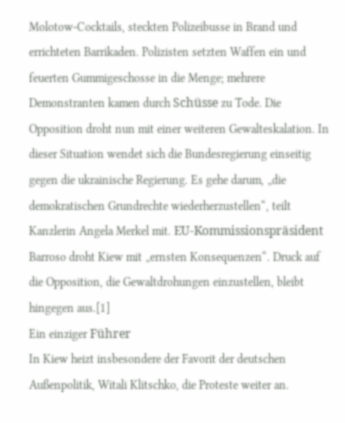Molotow-Cocktails, steckten Polizeibusse in Brand und errichteten Barrikaden. Polizisten setzten Waffen ein und feuerten Gummigeschosse in die Menge; mehrere Demonstranten kamen durch Schüsse zu Tode. Die Opposition droht nun mit einer weiteren Gewalteskalation. In dieser Situation wendet sich die Bundesregierung einseitig gegen die ukrainische Regierung. Es gehe darum, „die demokratischen Grundrechte wiederherzustellen“, teilt Kanzlerin Angela Merkel mit. EU-Kommissionspräsident Barroso droht Kiew mit „ernsten Konsequenzen“. Druck auf die Opposition, die Gewaltdrohungen einzustellen, bleibt hingegen aus.[1]
Ein einziger Führer
In Kiew heizt insbesondere der Favorit der deutschen Außenpolitik, Witali Klitschko, die Proteste weiter an.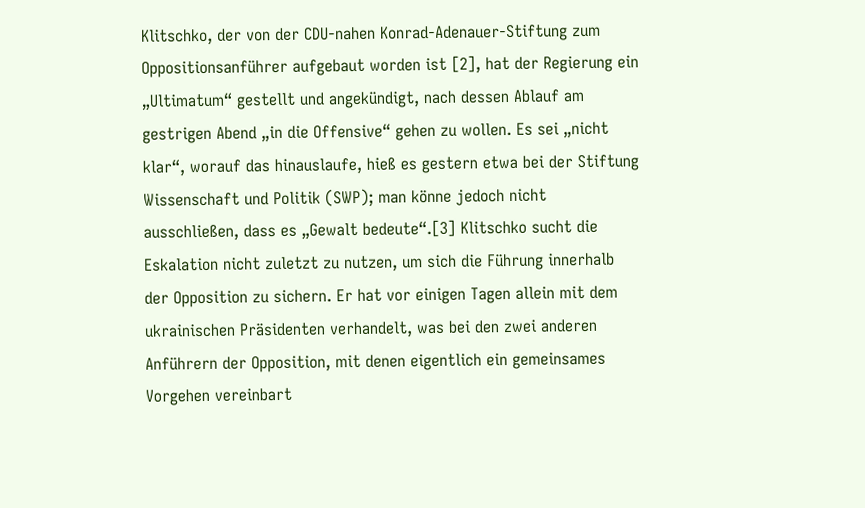Klitschko, der von der CDU-nahen Konrad-Adenauer-Stiftung zum Oppositionsanführer aufgebaut worden ist [2], hat der Regierung ein „Ultimatum“ gestellt und angekündigt, nach dessen Ablauf am gestrigen Abend „in die Offensive“ gehen zu wollen. Es sei „nicht klar“, worauf das hinauslaufe, hieß es gestern etwa bei der Stiftung Wissenschaft und Politik (SWP); man könne jedoch nicht ausschließen, dass es „Gewalt bedeute“.[3] Klitschko sucht die Eskalation nicht zuletzt zu nutzen, um sich die Führung innerhalb der Opposition zu sichern. Er hat vor einigen Tagen allein mit dem ukrainischen Präsidenten verhandelt, was bei den zwei anderen Anführern der Opposition, mit denen eigentlich ein gemeinsames Vorgehen vereinbart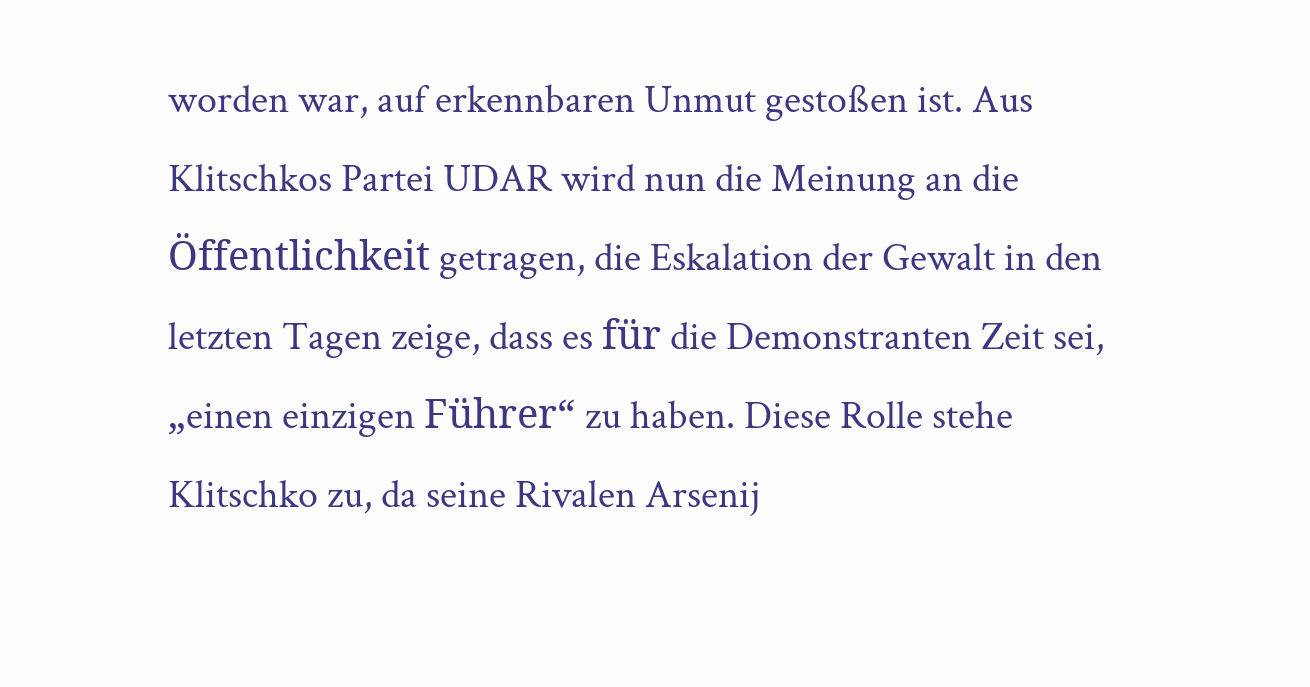worden war, auf erkennbaren Unmut gestoßen ist. Aus Klitschkos Partei UDAR wird nun die Meinung an die Öffentlichkeit getragen, die Eskalation der Gewalt in den letzten Tagen zeige, dass es für die Demonstranten Zeit sei, „einen einzigen Führer“ zu haben. Diese Rolle stehe Klitschko zu, da seine Rivalen Arsenij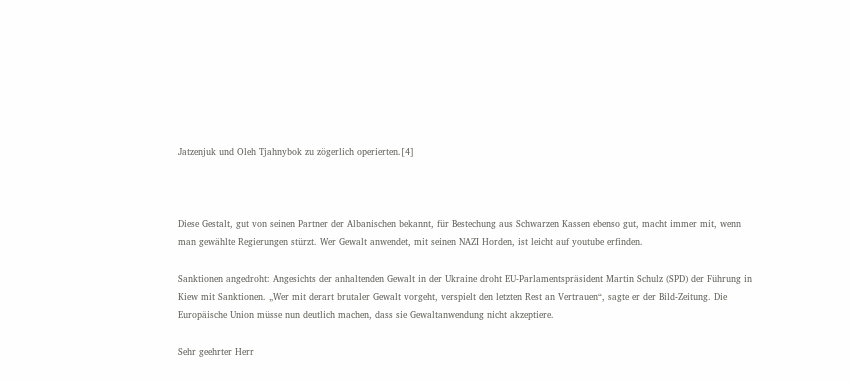Jatzenjuk und Oleh Tjahnybok zu zögerlich operierten.[4]



Diese Gestalt, gut von seinen Partner der Albanischen bekannt, für Bestechung aus Schwarzen Kassen ebenso gut, macht immer mit, wenn man gewählte Regierungen stürzt. Wer Gewalt anwendet, mit seinen NAZI Horden, ist leicht auf youtube erfinden.

Sanktionen angedroht: Angesichts der anhaltenden Gewalt in der Ukraine droht EU-Parlamentspräsident Martin Schulz (SPD) der Führung in Kiew mit Sanktionen. „Wer mit derart brutaler Gewalt vorgeht, verspielt den letzten Rest an Vertrauen“, sagte er der Bild-Zeitung. Die Europäische Union müsse nun deutlich machen, dass sie Gewaltanwendung nicht akzeptiere.

Sehr geehrter Herr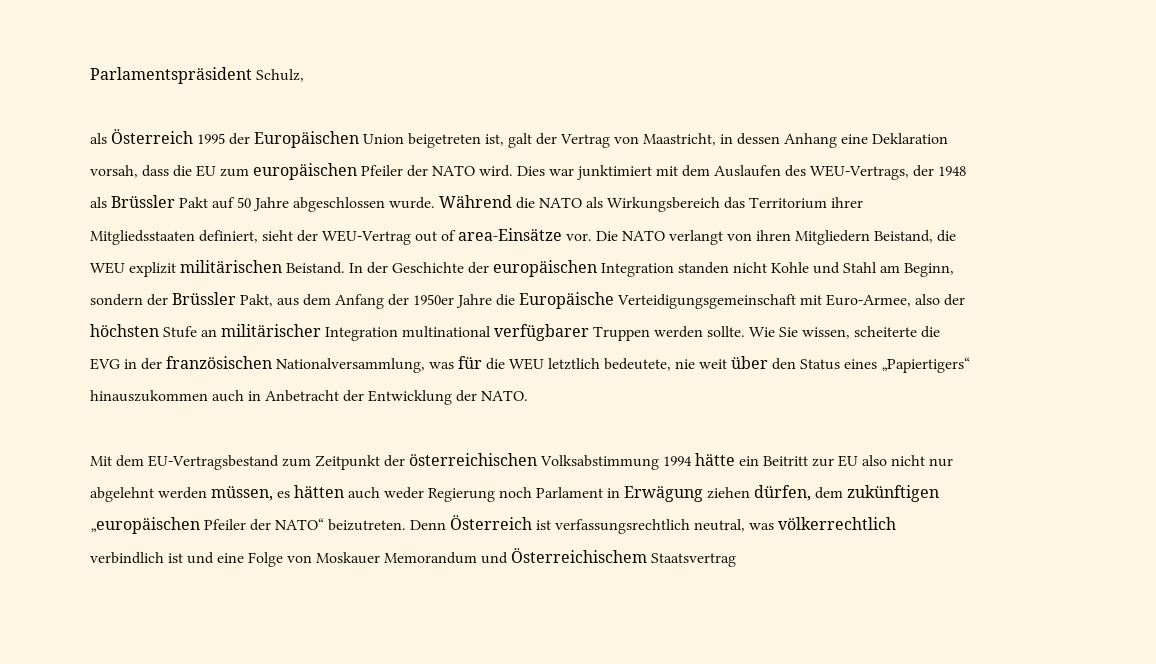Parlamentspräsident Schulz,

als Österreich 1995 der Europäischen Union beigetreten ist, galt der Vertrag von Maastricht, in dessen Anhang eine Deklaration vorsah, dass die EU zum europäischen Pfeiler der NATO wird. Dies war junktimiert mit dem Auslaufen des WEU-Vertrags, der 1948 als Brüssler Pakt auf 50 Jahre abgeschlossen wurde. Während die NATO als Wirkungsbereich das Territorium ihrer Mitgliedsstaaten definiert, sieht der WEU-Vertrag out of area-Einsätze vor. Die NATO verlangt von ihren Mitgliedern Beistand, die WEU explizit militärischen Beistand. In der Geschichte der europäischen Integration standen nicht Kohle und Stahl am Beginn, sondern der Brüssler Pakt, aus dem Anfang der 1950er Jahre die Europäische Verteidigungsgemeinschaft mit Euro-Armee, also der höchsten Stufe an militärischer Integration multinational verfügbarer Truppen werden sollte. Wie Sie wissen, scheiterte die EVG in der französischen Nationalversammlung, was für die WEU letztlich bedeutete, nie weit über den Status eines „Papiertigers“ hinauszukommen auch in Anbetracht der Entwicklung der NATO.

Mit dem EU-Vertragsbestand zum Zeitpunkt der österreichischen Volksabstimmung 1994 hätte ein Beitritt zur EU also nicht nur abgelehnt werden müssen, es hätten auch weder Regierung noch Parlament in Erwägung ziehen dürfen, dem zukünftigen „europäischen Pfeiler der NATO“ beizutreten. Denn Österreich ist verfassungsrechtlich neutral, was völkerrechtlich verbindlich ist und eine Folge von Moskauer Memorandum und Österreichischem Staatsvertrag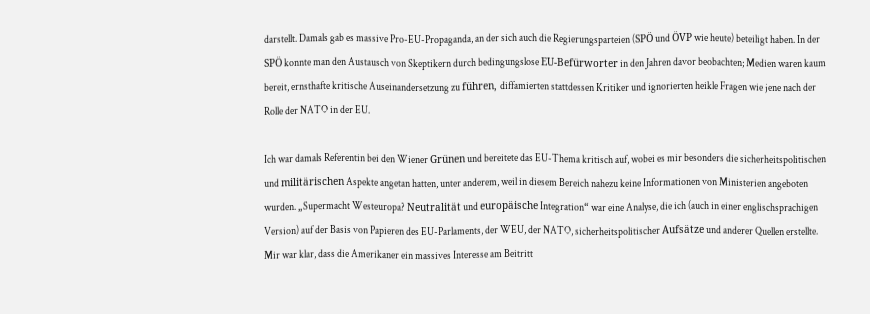darstellt. Damals gab es massive Pro-EU-Propaganda, an der sich auch die Regierungsparteien (SPÖ und ÖVP wie heute) beteiligt haben. In der SPÖ konnte man den Austausch von Skeptikern durch bedingungslose EU-Befürworter in den Jahren davor beobachten; Medien waren kaum bereit, ernsthafte kritische Auseinandersetzung zu führen, diffamierten stattdessen Kritiker und ignorierten heikle Fragen wie jene nach der Rolle der NATO in der EU.

Ich war damals Referentin bei den Wiener Grünen und bereitete das EU-Thema kritisch auf, wobei es mir besonders die sicherheitspolitischen und militärischen Aspekte angetan hatten, unter anderem, weil in diesem Bereich nahezu keine Informationen von Ministerien angeboten wurden. „Supermacht Westeuropa? Neutralität und europäische Integration“ war eine Analyse, die ich (auch in einer englischsprachigen Version) auf der Basis von Papieren des EU-Parlaments, der WEU, der NATO, sicherheitspolitischer Aufsätze und anderer Quellen erstellte. Mir war klar, dass die Amerikaner ein massives Interesse am Beitritt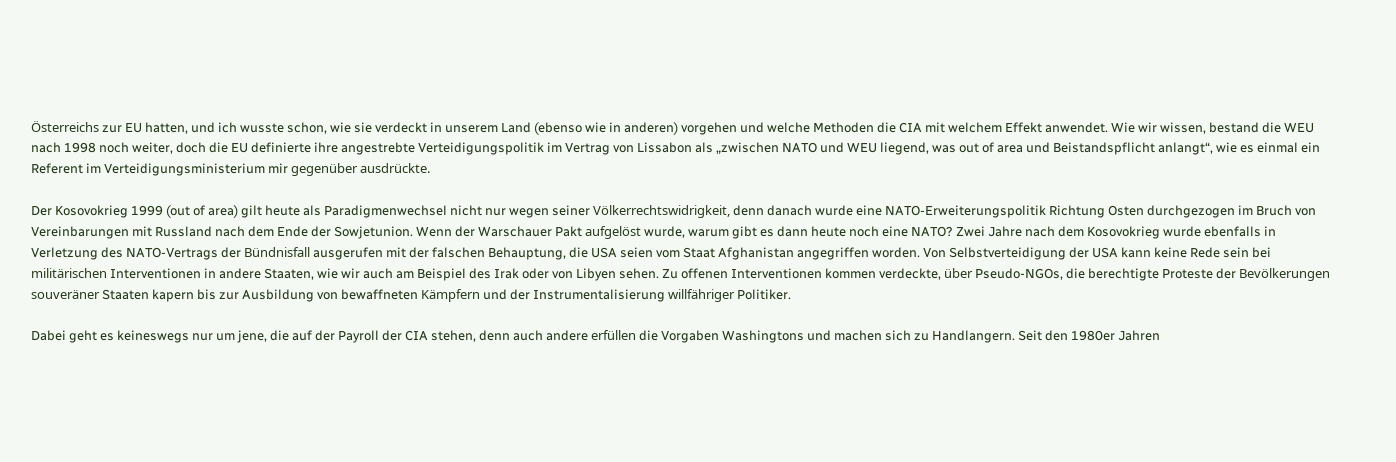Österreichs zur EU hatten, und ich wusste schon, wie sie verdeckt in unserem Land (ebenso wie in anderen) vorgehen und welche Methoden die CIA mit welchem Effekt anwendet. Wie wir wissen, bestand die WEU nach 1998 noch weiter, doch die EU definierte ihre angestrebte Verteidigungspolitik im Vertrag von Lissabon als „zwischen NATO und WEU liegend, was out of area und Beistandspflicht anlangt“, wie es einmal ein Referent im Verteidigungsministerium mir gegenüber ausdrückte.

Der Kosovokrieg 1999 (out of area) gilt heute als Paradigmenwechsel nicht nur wegen seiner Völkerrechtswidrigkeit, denn danach wurde eine NATO-Erweiterungspolitik Richtung Osten durchgezogen im Bruch von Vereinbarungen mit Russland nach dem Ende der Sowjetunion. Wenn der Warschauer Pakt aufgelöst wurde, warum gibt es dann heute noch eine NATO? Zwei Jahre nach dem Kosovokrieg wurde ebenfalls in Verletzung des NATO-Vertrags der Bündnisfall ausgerufen mit der falschen Behauptung, die USA seien vom Staat Afghanistan angegriffen worden. Von Selbstverteidigung der USA kann keine Rede sein bei militärischen Interventionen in andere Staaten, wie wir auch am Beispiel des Irak oder von Libyen sehen. Zu offenen Interventionen kommen verdeckte, über Pseudo-NGOs, die berechtigte Proteste der Bevölkerungen souveräner Staaten kapern bis zur Ausbildung von bewaffneten Kämpfern und der Instrumentalisierung willfähriger Politiker.

Dabei geht es keineswegs nur um jene, die auf der Payroll der CIA stehen, denn auch andere erfüllen die Vorgaben Washingtons und machen sich zu Handlangern. Seit den 1980er Jahren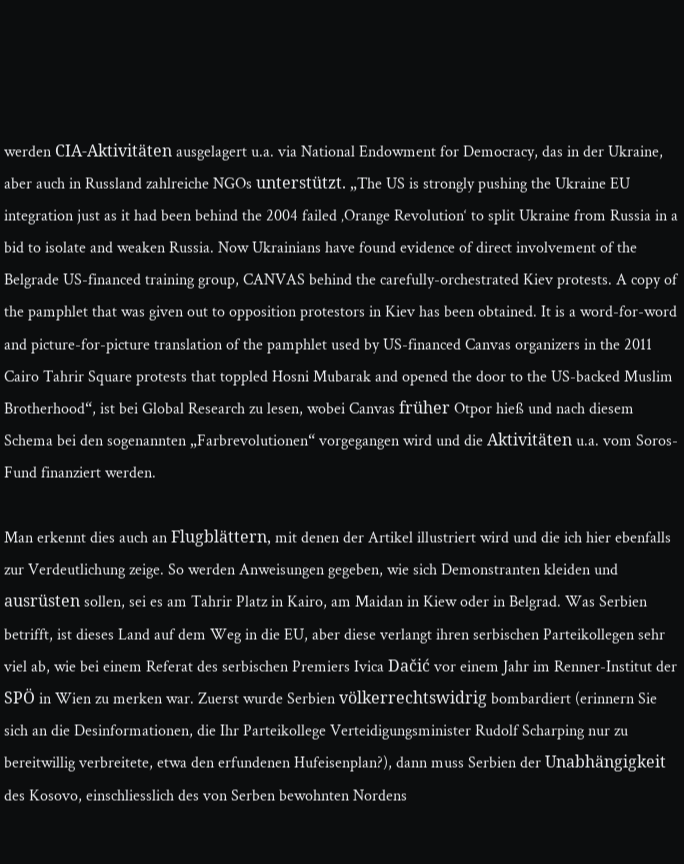werden CIA-Aktivitäten ausgelagert u.a. via National Endowment for Democracy, das in der Ukraine, aber auch in Russland zahlreiche NGOs unterstützt. „The US is strongly pushing the Ukraine EU integration just as it had been behind the 2004 failed ‚Orange Revolution‘ to split Ukraine from Russia in a bid to isolate and weaken Russia. Now Ukrainians have found evidence of direct involvement of the Belgrade US-financed training group, CANVAS behind the carefully-orchestrated Kiev protests. A copy of the pamphlet that was given out to opposition protestors in Kiev has been obtained. It is a word-for-word and picture-for-picture translation of the pamphlet used by US-financed Canvas organizers in the 2011 Cairo Tahrir Square protests that toppled Hosni Mubarak and opened the door to the US-backed Muslim Brotherhood“, ist bei Global Research zu lesen, wobei Canvas früher Otpor hieß und nach diesem Schema bei den sogenannten „Farbrevolutionen“ vorgegangen wird und die Aktivitäten u.a. vom Soros-Fund finanziert werden.

Man erkennt dies auch an Flugblättern, mit denen der Artikel illustriert wird und die ich hier ebenfalls zur Verdeutlichung zeige. So werden Anweisungen gegeben, wie sich Demonstranten kleiden und ausrüsten sollen, sei es am Tahrir Platz in Kairo, am Maidan in Kiew oder in Belgrad. Was Serbien betrifft, ist dieses Land auf dem Weg in die EU, aber diese verlangt ihren serbischen Parteikollegen sehr viel ab, wie bei einem Referat des serbischen Premiers Ivica Dačić vor einem Jahr im Renner-Institut der SPÖ in Wien zu merken war. Zuerst wurde Serbien völkerrechtswidrig bombardiert (erinnern Sie sich an die Desinformationen, die Ihr Parteikollege Verteidigungsminister Rudolf Scharping nur zu bereitwillig verbreitete, etwa den erfundenen Hufeisenplan?), dann muss Serbien der Unabhängigkeit des Kosovo, einschliesslich des von Serben bewohnten Nordens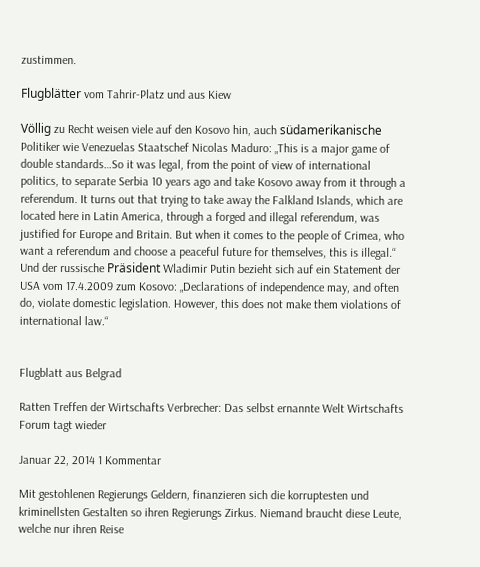zustimmen.

Flugblätter vom Tahrir-Platz und aus Kiew

Völlig zu Recht weisen viele auf den Kosovo hin, auch südamerikanische Politiker wie Venezuelas Staatschef Nicolas Maduro: „This is a major game of double standards…So it was legal, from the point of view of international politics, to separate Serbia 10 years ago and take Kosovo away from it through a referendum. It turns out that trying to take away the Falkland Islands, which are located here in Latin America, through a forged and illegal referendum, was justified for Europe and Britain. But when it comes to the people of Crimea, who want a referendum and choose a peaceful future for themselves, this is illegal.“ Und der russische Präsident Wladimir Putin bezieht sich auf ein Statement der USA vom 17.4.2009 zum Kosovo: „Declarations of independence may, and often do, violate domestic legislation. However, this does not make them violations of international law.“


Flugblatt aus Belgrad

Ratten Treffen der Wirtschafts Verbrecher: Das selbst ernannte Welt Wirtschafts Forum tagt wieder

Januar 22, 2014 1 Kommentar

Mit gestohlenen Regierungs Geldern, finanzieren sich die korruptesten und kriminellsten Gestalten so ihren Regierungs Zirkus. Niemand braucht diese Leute, welche nur ihren Reise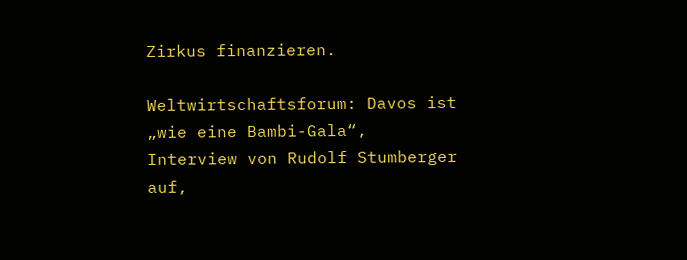Zirkus finanzieren.

Weltwirtschaftsforum: Davos ist „wie eine Bambi-Gala“, Interview von Rudolf Stumberger auf,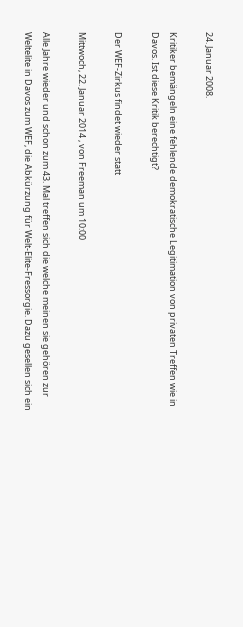24. Januar 2008.

Kritiker bemängeln eine fehlende demokratische Legitimation von privaten Treffen wie in Davos. Ist diese Kritik berechtigt?

Der WEF-Zirkus findet wieder statt

Mittwoch, 22. Januar 2014 , von Freeman um 10:00

Alle Jahre wieder und schon zum 43. Mal treffen sich die welche meinen sie gehören zur Weltelite in Davos zum WEF, die Abkürzung für Welt-Elite-Fressorgie. Dazu gesellen sich ein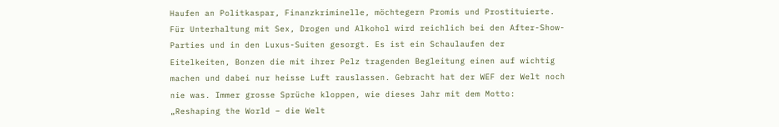Haufen an Politkaspar, Finanzkriminelle, möchtegern Promis und Prostituierte. Für Unterhaltung mit Sex, Drogen und Alkohol wird reichlich bei den After-Show-Parties und in den Luxus-Suiten gesorgt. Es ist ein Schaulaufen der Eitelkeiten, Bonzen die mit ihrer Pelz tragenden Begleitung einen auf wichtig machen und dabei nur heisse Luft rauslassen. Gebracht hat der WEF der Welt noch nie was. Immer grosse Sprüche kloppen, wie dieses Jahr mit dem Motto: „Reshaping the World – die Welt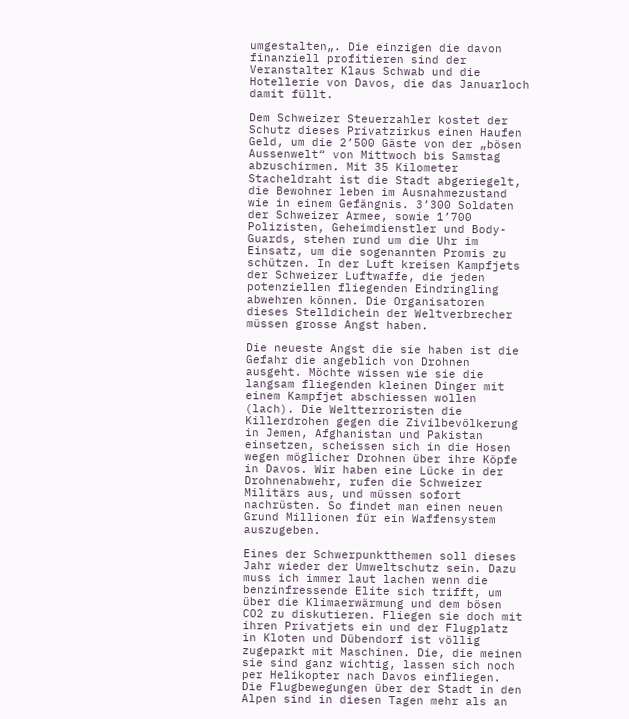umgestalten„. Die einzigen die davon finanziell profitieren sind der Veranstalter Klaus Schwab und die Hotellerie von Davos, die das Januarloch damit füllt.

Dem Schweizer Steuerzahler kostet der Schutz dieses Privatzirkus einen Haufen Geld, um die 2’500 Gäste von der „bösen Aussenwelt“ von Mittwoch bis Samstag abzuschirmen. Mit 35 Kilometer Stacheldraht ist die Stadt abgeriegelt, die Bewohner leben im Ausnahmezustand wie in einem Gefängnis. 3’300 Soldaten der Schweizer Armee, sowie 1’700 Polizisten, Geheimdienstler und Body-Guards, stehen rund um die Uhr im Einsatz, um die sogenannten Promis zu schützen. In der Luft kreisen Kampfjets der Schweizer Luftwaffe, die jeden potenziellen fliegenden Eindringling abwehren können. Die Organisatoren dieses Stelldichein der Weltverbrecher müssen grosse Angst haben.

Die neueste Angst die sie haben ist die Gefahr die angeblich von Drohnen ausgeht. Möchte wissen wie sie die langsam fliegenden kleinen Dinger mit einem Kampfjet abschiessen wollen (lach). Die Weltterroristen die Killerdrohen gegen die Zivilbevölkerung in Jemen, Afghanistan und Pakistan einsetzen, scheissen sich in die Hosen wegen möglicher Drohnen über ihre Köpfe in Davos. Wir haben eine Lücke in der Drohnenabwehr, rufen die Schweizer Militärs aus, und müssen sofort nachrüsten. So findet man einen neuen Grund Millionen für ein Waffensystem auszugeben.

Eines der Schwerpunktthemen soll dieses Jahr wieder der Umweltschutz sein. Dazu muss ich immer laut lachen wenn die benzinfressende Elite sich trifft, um über die Klimaerwärmung und dem bösen CO2 zu diskutieren. Fliegen sie doch mit ihren Privatjets ein und der Flugplatz in Kloten und Dübendorf ist völlig zugeparkt mit Maschinen. Die, die meinen sie sind ganz wichtig, lassen sich noch per Helikopter nach Davos einfliegen. Die Flugbewegungen über der Stadt in den Alpen sind in diesen Tagen mehr als an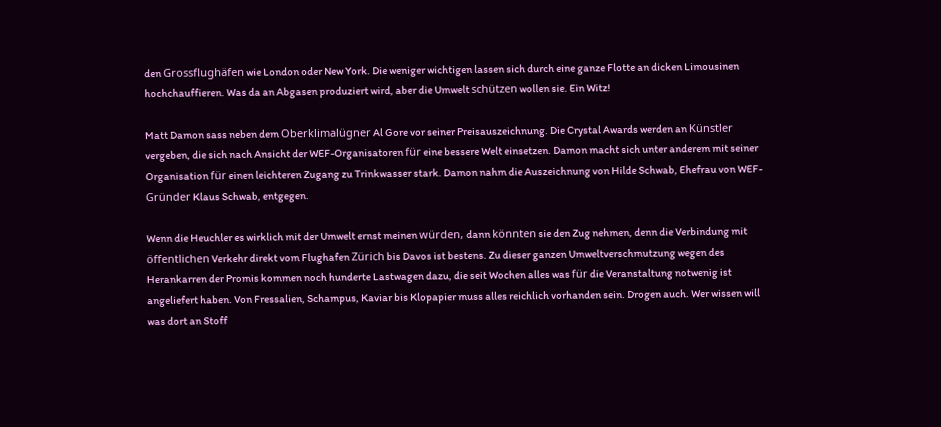den Grossflughäfen wie London oder New York. Die weniger wichtigen lassen sich durch eine ganze Flotte an dicken Limousinen hochchauffieren. Was da an Abgasen produziert wird, aber die Umwelt schützen wollen sie. Ein Witz!

Matt Damon sass neben dem Oberklimalügner Al Gore vor seiner Preisauszeichnung. Die Crystal Awards werden an Künstler vergeben, die sich nach Ansicht der WEF-Organisatoren für eine bessere Welt einsetzen. Damon macht sich unter anderem mit seiner Organisation für einen leichteren Zugang zu Trinkwasser stark. Damon nahm die Auszeichnung von Hilde Schwab, Ehefrau von WEF-Gründer Klaus Schwab, entgegen.

Wenn die Heuchler es wirklich mit der Umwelt ernst meinen würden, dann könnten sie den Zug nehmen, denn die Verbindung mit öffentlichen Verkehr direkt vom Flughafen Zürich bis Davos ist bestens. Zu dieser ganzen Umweltverschmutzung wegen des Herankarren der Promis kommen noch hunderte Lastwagen dazu, die seit Wochen alles was für die Veranstaltung notwenig ist angeliefert haben. Von Fressalien, Schampus, Kaviar bis Klopapier muss alles reichlich vorhanden sein. Drogen auch. Wer wissen will was dort an Stoff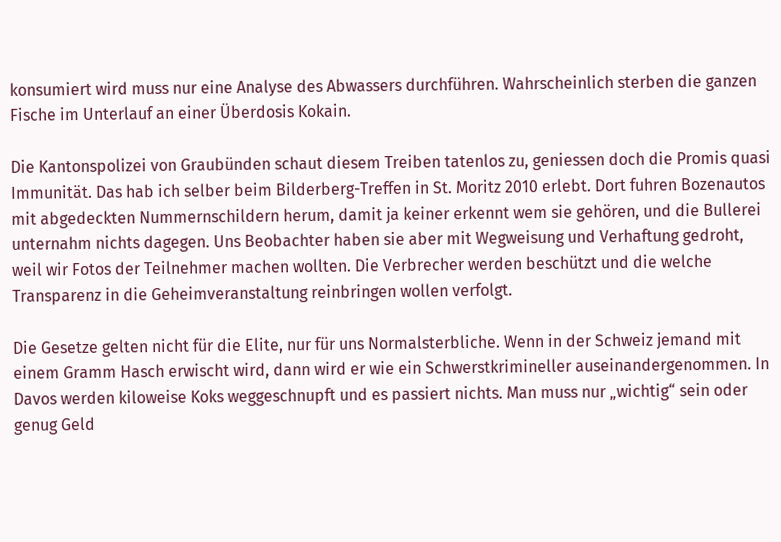konsumiert wird muss nur eine Analyse des Abwassers durchführen. Wahrscheinlich sterben die ganzen Fische im Unterlauf an einer Überdosis Kokain.

Die Kantonspolizei von Graubünden schaut diesem Treiben tatenlos zu, geniessen doch die Promis quasi Immunität. Das hab ich selber beim Bilderberg-Treffen in St. Moritz 2010 erlebt. Dort fuhren Bozenautos mit abgedeckten Nummernschildern herum, damit ja keiner erkennt wem sie gehören, und die Bullerei unternahm nichts dagegen. Uns Beobachter haben sie aber mit Wegweisung und Verhaftung gedroht, weil wir Fotos der Teilnehmer machen wollten. Die Verbrecher werden beschützt und die welche Transparenz in die Geheimveranstaltung reinbringen wollen verfolgt.

Die Gesetze gelten nicht für die Elite, nur für uns Normalsterbliche. Wenn in der Schweiz jemand mit einem Gramm Hasch erwischt wird, dann wird er wie ein Schwerstkrimineller auseinandergenommen. In Davos werden kiloweise Koks weggeschnupft und es passiert nichts. Man muss nur „wichtig“ sein oder genug Geld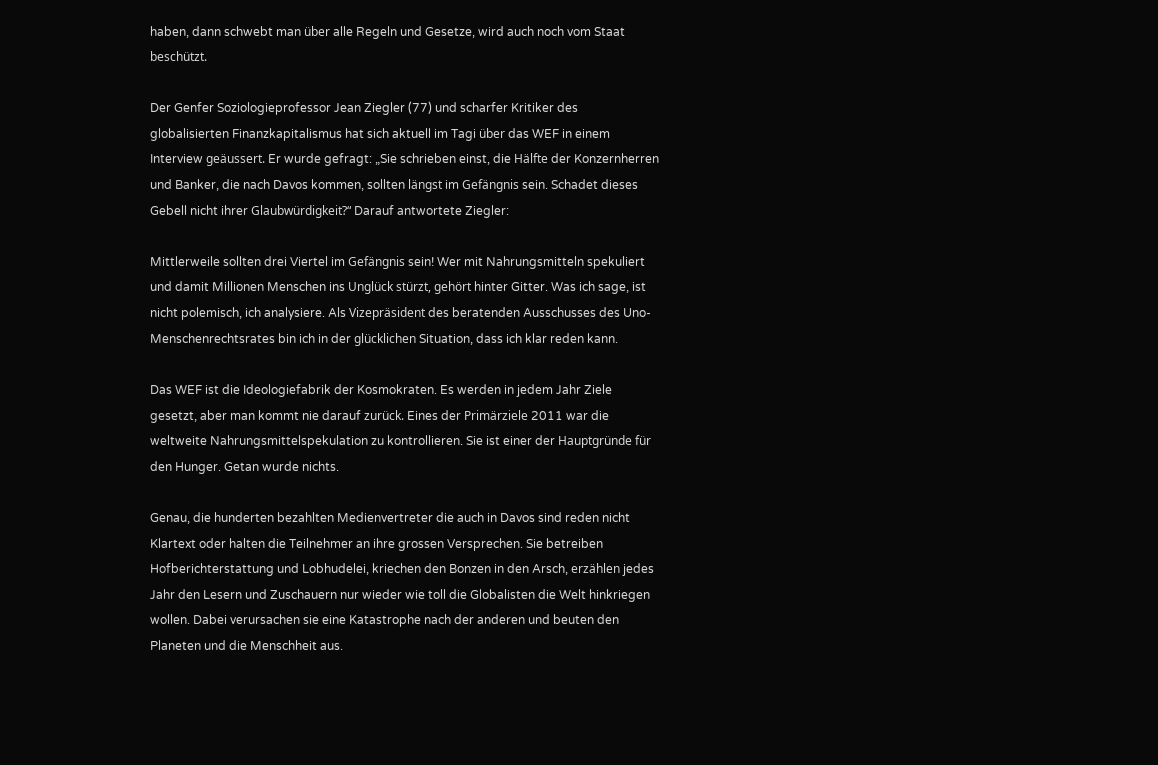haben, dann schwebt man über alle Regeln und Gesetze, wird auch noch vom Staat beschützt.

Der Genfer Soziologieprofessor Jean Ziegler (77) und scharfer Kritiker des globalisierten Finanzkapitalismus hat sich aktuell im Tagi über das WEF in einem Interview geäussert. Er wurde gefragt: „Sie schrieben einst, die Hälfte der Konzernherren und Banker, die nach Davos kommen, sollten längst im Gefängnis sein. Schadet dieses Gebell nicht ihrer Glaubwürdigkeit?“ Darauf antwortete Ziegler:

Mittlerweile sollten drei Viertel im Gefängnis sein! Wer mit Nahrungsmitteln spekuliert und damit Millionen Menschen ins Unglück stürzt, gehört hinter Gitter. Was ich sage, ist nicht polemisch, ich analysiere. Als Vizepräsident des beratenden Ausschusses des Uno-Menschenrechtsrates bin ich in der glücklichen Situation, dass ich klar reden kann.

Das WEF ist die Ideologiefabrik der Kosmokraten. Es werden in jedem Jahr Ziele gesetzt, aber man kommt nie darauf zurück. Eines der Primärziele 2011 war die weltweite Nahrungsmittelspekulation zu kontrollieren. Sie ist einer der Hauptgründe für den Hunger. Getan wurde nichts.

Genau, die hunderten bezahlten Medienvertreter die auch in Davos sind reden nicht Klartext oder halten die Teilnehmer an ihre grossen Versprechen. Sie betreiben Hofberichterstattung und Lobhudelei, kriechen den Bonzen in den Arsch, erzählen jedes Jahr den Lesern und Zuschauern nur wieder wie toll die Globalisten die Welt hinkriegen wollen. Dabei verursachen sie eine Katastrophe nach der anderen und beuten den Planeten und die Menschheit aus.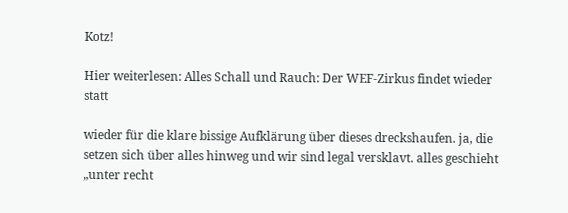Kotz!

Hier weiterlesen: Alles Schall und Rauch: Der WEF-Zirkus findet wieder statt

wieder für die klare bissige Aufklärung über dieses dreckshaufen. ja, die setzen sich über alles hinweg und wir sind legal versklavt. alles geschieht „unter recht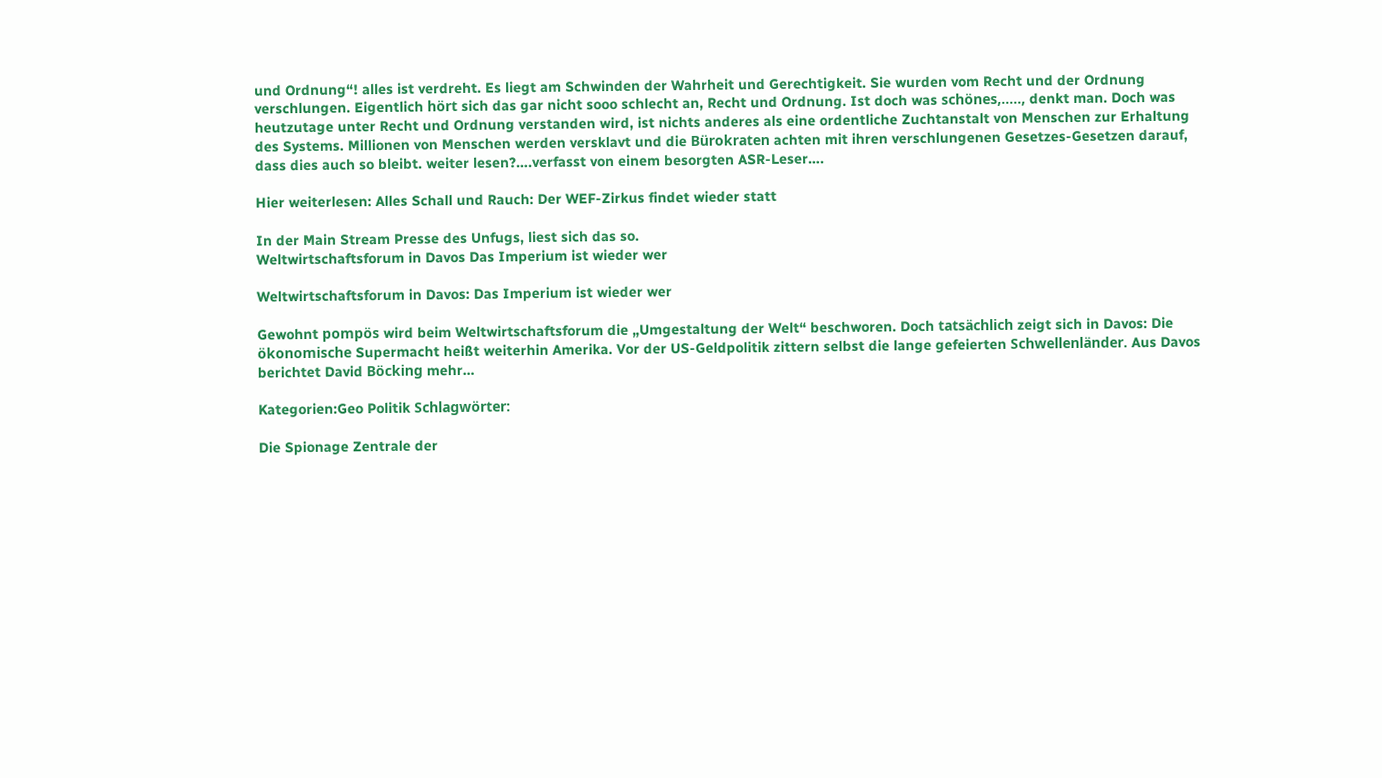und Ordnung“! alles ist verdreht. Es liegt am Schwinden der Wahrheit und Gerechtigkeit. Sie wurden vom Recht und der Ordnung verschlungen. Eigentlich hört sich das gar nicht sooo schlecht an, Recht und Ordnung. Ist doch was schönes,….., denkt man. Doch was heutzutage unter Recht und Ordnung verstanden wird, ist nichts anderes als eine ordentliche Zuchtanstalt von Menschen zur Erhaltung des Systems. Millionen von Menschen werden versklavt und die Bürokraten achten mit ihren verschlungenen Gesetzes-Gesetzen darauf, dass dies auch so bleibt. weiter lesen?….verfasst von einem besorgten ASR-Leser….

Hier weiterlesen: Alles Schall und Rauch: Der WEF-Zirkus findet wieder statt

In der Main Stream Presse des Unfugs, liest sich das so.
Weltwirtschaftsforum in Davos Das Imperium ist wieder wer

Weltwirtschaftsforum in Davos: Das Imperium ist wieder wer

Gewohnt pompös wird beim Weltwirtschaftsforum die „Umgestaltung der Welt“ beschworen. Doch tatsächlich zeigt sich in Davos: Die ökonomische Supermacht heißt weiterhin Amerika. Vor der US-Geldpolitik zittern selbst die lange gefeierten Schwellenländer. Aus Davos berichtet David Böcking mehr…

Kategorien:Geo Politik Schlagwörter:

Die Spionage Zentrale der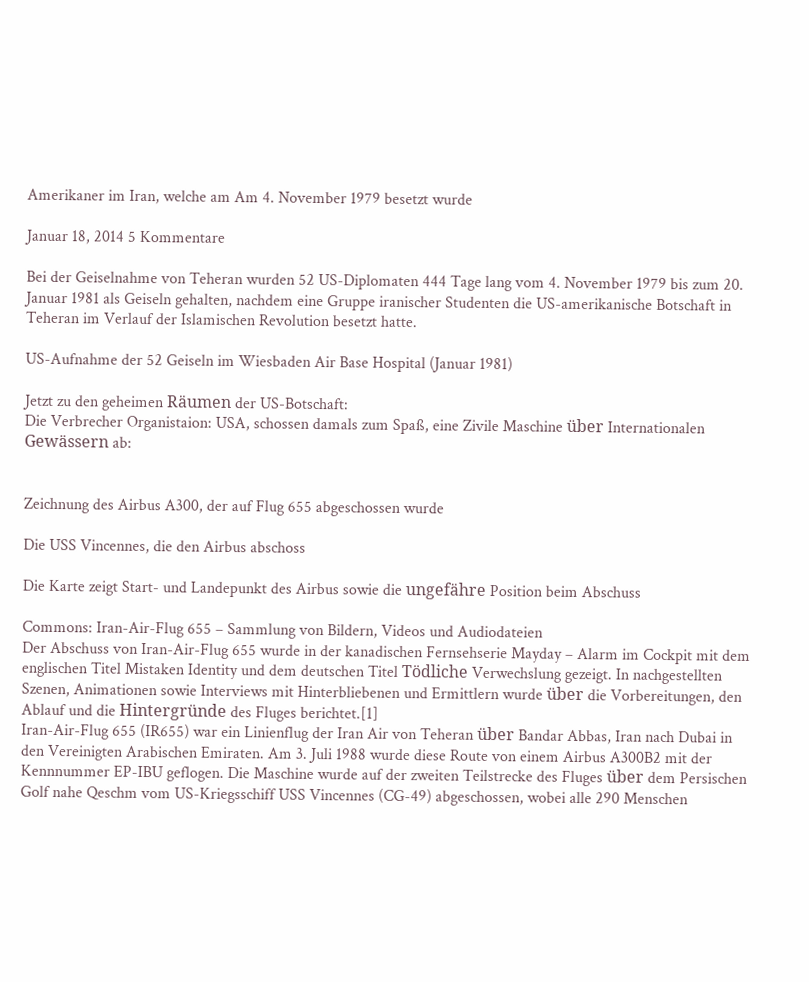Amerikaner im Iran, welche am Am 4. November 1979 besetzt wurde

Januar 18, 2014 5 Kommentare

Bei der Geiselnahme von Teheran wurden 52 US-Diplomaten 444 Tage lang vom 4. November 1979 bis zum 20. Januar 1981 als Geiseln gehalten, nachdem eine Gruppe iranischer Studenten die US-amerikanische Botschaft in Teheran im Verlauf der Islamischen Revolution besetzt hatte.

US-Aufnahme der 52 Geiseln im Wiesbaden Air Base Hospital (Januar 1981)

Jetzt zu den geheimen Räumen der US-Botschaft:
Die Verbrecher Organistaion: USA, schossen damals zum Spaß, eine Zivile Maschine über Internationalen Gewässern ab:


Zeichnung des Airbus A300, der auf Flug 655 abgeschossen wurde

Die USS Vincennes, die den Airbus abschoss

Die Karte zeigt Start- und Landepunkt des Airbus sowie die ungefähre Position beim Abschuss

Commons: Iran-Air-Flug 655 – Sammlung von Bildern, Videos und Audiodateien
Der Abschuss von Iran-Air-Flug 655 wurde in der kanadischen Fernsehserie Mayday – Alarm im Cockpit mit dem englischen Titel Mistaken Identity und dem deutschen Titel Tödliche Verwechslung gezeigt. In nachgestellten Szenen, Animationen sowie Interviews mit Hinterbliebenen und Ermittlern wurde über die Vorbereitungen, den Ablauf und die Hintergründe des Fluges berichtet.[1]
Iran-Air-Flug 655 (IR655) war ein Linienflug der Iran Air von Teheran über Bandar Abbas, Iran nach Dubai in den Vereinigten Arabischen Emiraten. Am 3. Juli 1988 wurde diese Route von einem Airbus A300B2 mit der Kennnummer EP-IBU geflogen. Die Maschine wurde auf der zweiten Teilstrecke des Fluges über dem Persischen Golf nahe Qeschm vom US-Kriegsschiff USS Vincennes (CG-49) abgeschossen, wobei alle 290 Menschen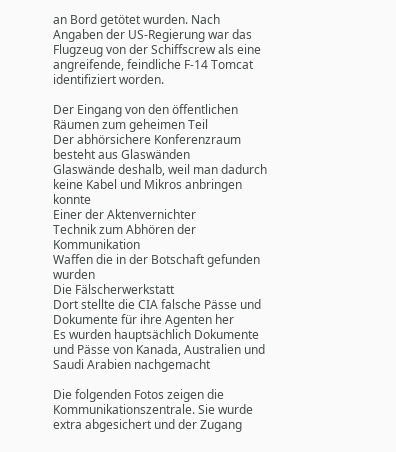an Bord getötet wurden. Nach Angaben der US-Regierung war das Flugzeug von der Schiffscrew als eine angreifende, feindliche F-14 Tomcat identifiziert worden.

Der Eingang von den öffentlichen Räumen zum geheimen Teil
Der abhörsichere Konferenzraum besteht aus Glaswänden
Glaswände deshalb, weil man dadurch keine Kabel und Mikros anbringen konnte
Einer der Aktenvernichter
Technik zum Abhören der Kommunikation
Waffen die in der Botschaft gefunden wurden
Die Fälscherwerkstatt
Dort stellte die CIA falsche Pässe und Dokumente für ihre Agenten her
Es wurden hauptsächlich Dokumente und Pässe von Kanada, Australien und Saudi Arabien nachgemacht

Die folgenden Fotos zeigen die Kommunikationszentrale. Sie wurde extra abgesichert und der Zugang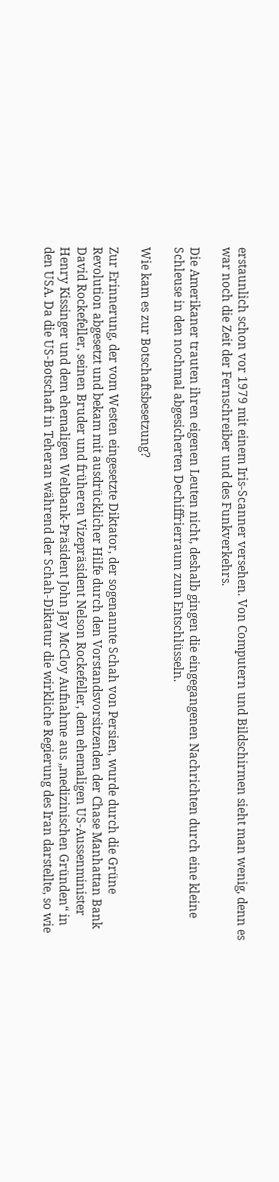erstaunlich schon vor 1979 mit einem Iris-Scanner versehen. Von Computern und Bildschirmen sieht man wenig, denn es war noch die Zeit der Fernschreiber und des Funkverkehrs.

Die Amerikaner trauten ihren eigenen Leuten nicht, deshalb gingen die eingegangenen Nachrichten durch eine kleine Schleuse in den nochmal abgesicherten Dechiffrierraum zum Entschlüsseln.

Wie kam es zur Botschaftsbesetzung?

Zur Erinnerung, der vom Westen eingesetzte Diktator, der sogenannte Schah von Persien, wurde durch die Grüne Revolution abgesetzt und bekam mit ausdrücklicher Hilfe durch den Vorstandsvorsitzenden der Chase Manhattan Bank David Rockefeller, seinen Bruder und früheren Vizepräsident Nelson Rockefeller, dem ehemaligen US-Aussenminister Henry Kissinger und dem ehemaligen Weltbank-Präsident John Jay McCloy Aufnahme aus „medizinischen Gründen“ in den USA. Da die US-Botschaft in Teheran während der Schah-Diktatur die wirkliche Regierung des Iran darstellte, so wie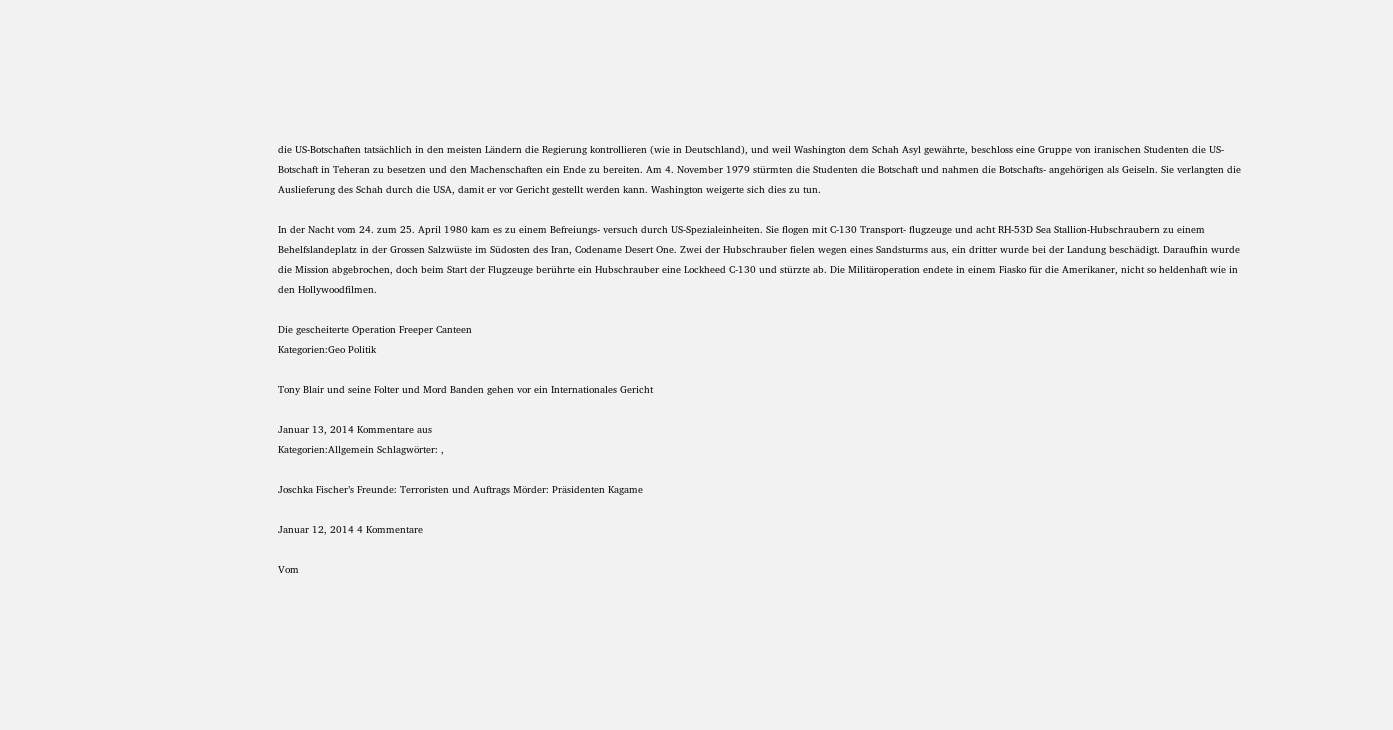die US-Botschaften tatsächlich in den meisten Ländern die Regierung kontrollieren (wie in Deutschland), und weil Washington dem Schah Asyl gewährte, beschloss eine Gruppe von iranischen Studenten die US-Botschaft in Teheran zu besetzen und den Machenschaften ein Ende zu bereiten. Am 4. November 1979 stürmten die Studenten die Botschaft und nahmen die Botschafts- angehörigen als Geiseln. Sie verlangten die Auslieferung des Schah durch die USA, damit er vor Gericht gestellt werden kann. Washington weigerte sich dies zu tun.

In der Nacht vom 24. zum 25. April 1980 kam es zu einem Befreiungs- versuch durch US-Spezialeinheiten. Sie flogen mit C-130 Transport- flugzeuge und acht RH-53D Sea Stallion-Hubschraubern zu einem Behelfslandeplatz in der Grossen Salzwüste im Südosten des Iran, Codename Desert One. Zwei der Hubschrauber fielen wegen eines Sandsturms aus, ein dritter wurde bei der Landung beschädigt. Daraufhin wurde die Mission abgebrochen, doch beim Start der Flugzeuge berührte ein Hubschrauber eine Lockheed C-130 und stürzte ab. Die Militäroperation endete in einem Fiasko für die Amerikaner, nicht so heldenhaft wie in den Hollywoodfilmen.

Die gescheiterte Operation Freeper Canteen
Kategorien:Geo Politik

Tony Blair und seine Folter und Mord Banden gehen vor ein Internationales Gericht

Januar 13, 2014 Kommentare aus
Kategorien:Allgemein Schlagwörter: ,

Joschka Fischer’s Freunde: Terroristen und Auftrags Mörder: Präsidenten Kagame

Januar 12, 2014 4 Kommentare

Vom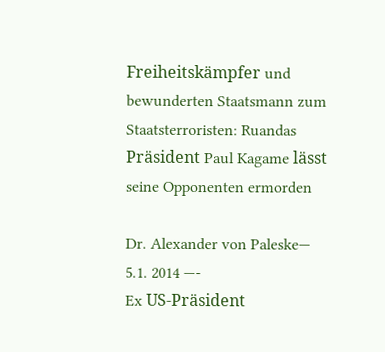Freiheitskämpfer und bewunderten Staatsmann zum Staatsterroristen: Ruandas Präsident Paul Kagame lässt seine Opponenten ermorden

Dr. Alexander von Paleske— 5.1. 2014 —-
Ex US-Präsident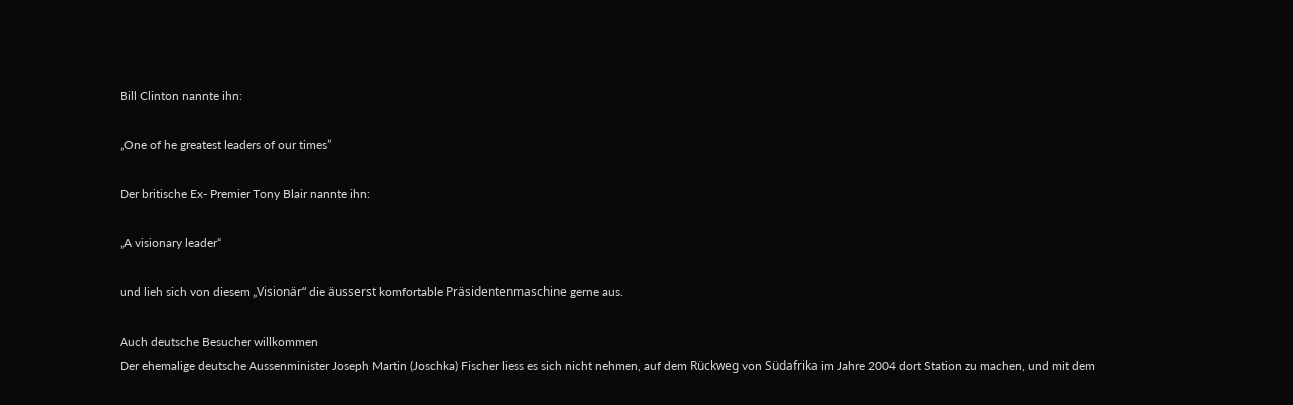Bill Clinton nannte ihn:

„One of he greatest leaders of our times”

Der britische Ex- Premier Tony Blair nannte ihn:

„A visionary leader“

und lieh sich von diesem „Visionär“ die äusserst komfortable Präsidentenmaschine gerne aus.

Auch deutsche Besucher willkommen
Der ehemalige deutsche Aussenminister Joseph Martin (Joschka) Fischer liess es sich nicht nehmen, auf dem Rückweg von Südafrika im Jahre 2004 dort Station zu machen, und mit dem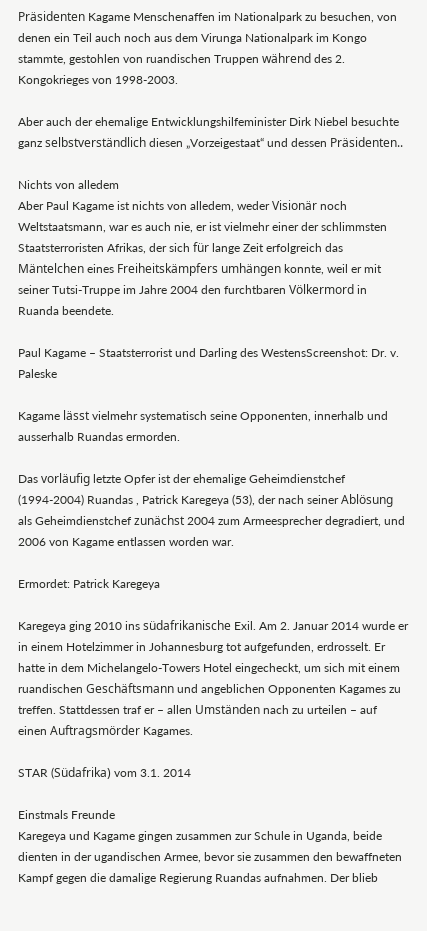Präsidenten Kagame Menschenaffen im Nationalpark zu besuchen, von denen ein Teil auch noch aus dem Virunga Nationalpark im Kongo stammte, gestohlen von ruandischen Truppen während des 2. Kongokrieges von 1998-2003.

Aber auch der ehemalige Entwicklungshilfeminister Dirk Niebel besuchte ganz selbstverständlich diesen „Vorzeigestaat“ und dessen Präsidenten..

Nichts von alledem
Aber Paul Kagame ist nichts von alledem, weder Visionär noch Weltstaatsmann, war es auch nie, er ist vielmehr einer der schlimmsten Staatsterroristen Afrikas, der sich für lange Zeit erfolgreich das Mäntelchen eines Freiheitskämpfers umhängen konnte, weil er mit seiner Tutsi-Truppe im Jahre 2004 den furchtbaren Völkermord in Ruanda beendete.

Paul Kagame – Staatsterrorist und Darling des WestensScreenshot: Dr. v. Paleske

Kagame lässt vielmehr systematisch seine Opponenten, innerhalb und ausserhalb Ruandas ermorden.

Das vorläufig letzte Opfer ist der ehemalige Geheimdienstchef (1994-2004) Ruandas , Patrick Karegeya (53), der nach seiner Ablösung als Geheimdienstchef zunächst 2004 zum Armeesprecher degradiert, und 2006 von Kagame entlassen worden war.

Ermordet: Patrick Karegeya

Karegeya ging 2010 ins südafrikanische Exil. Am 2. Januar 2014 wurde er in einem Hotelzimmer in Johannesburg tot aufgefunden, erdrosselt. Er hatte in dem Michelangelo-Towers Hotel eingecheckt, um sich mit einem ruandischen Geschäftsmann und angeblichen Opponenten Kagames zu treffen. Stattdessen traf er – allen Umständen nach zu urteilen – auf einen Auftragsmörder Kagames.

STAR (Südafrika) vom 3.1. 2014

Einstmals Freunde
Karegeya und Kagame gingen zusammen zur Schule in Uganda, beide dienten in der ugandischen Armee, bevor sie zusammen den bewaffneten Kampf gegen die damalige Regierung Ruandas aufnahmen. Der blieb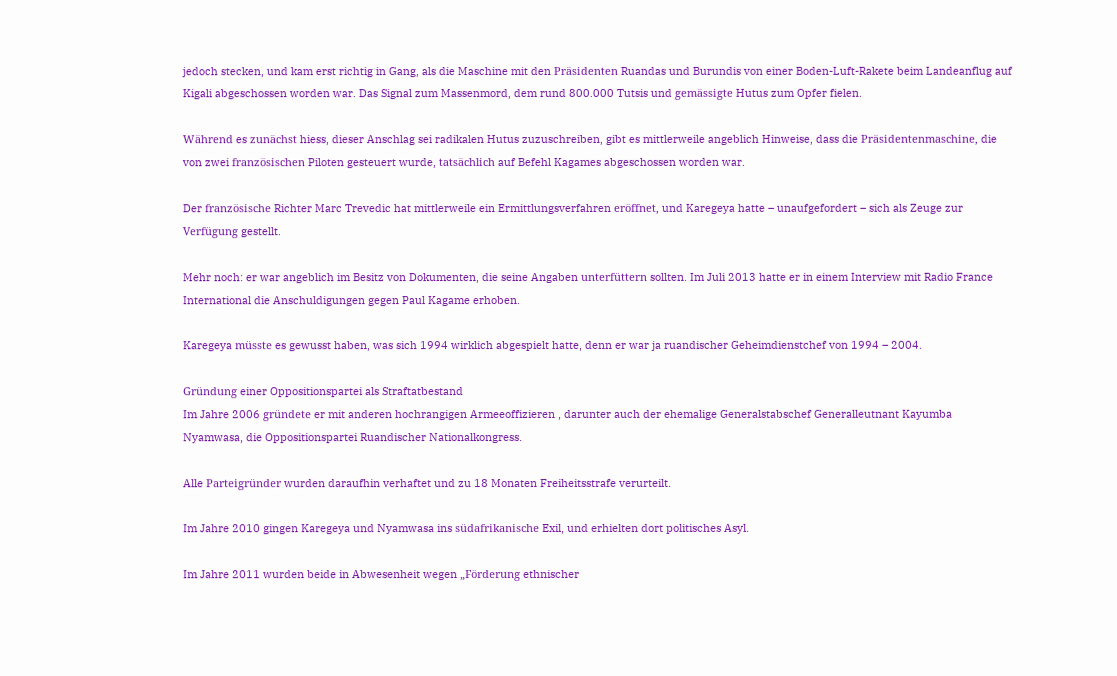jedoch stecken, und kam erst richtig in Gang, als die Maschine mit den Präsidenten Ruandas und Burundis von einer Boden-Luft-Rakete beim Landeanflug auf Kigali abgeschossen worden war. Das Signal zum Massenmord, dem rund 800.000 Tutsis und gemässigte Hutus zum Opfer fielen.

Während es zunächst hiess, dieser Anschlag sei radikalen Hutus zuzuschreiben, gibt es mittlerweile angeblich Hinweise, dass die Präsidentenmaschine, die von zwei französischen Piloten gesteuert wurde, tatsächlich auf Befehl Kagames abgeschossen worden war.

Der französische Richter Marc Trevedic hat mittlerweile ein Ermittlungsverfahren eröffnet, und Karegeya hatte – unaufgefordert – sich als Zeuge zur Verfügung gestellt.

Mehr noch: er war angeblich im Besitz von Dokumenten, die seine Angaben unterfüttern sollten. Im Juli 2013 hatte er in einem Interview mit Radio France International die Anschuldigungen gegen Paul Kagame erhoben.

Karegeya müsste es gewusst haben, was sich 1994 wirklich abgespielt hatte, denn er war ja ruandischer Geheimdienstchef von 1994 – 2004.

Gründung einer Oppositionspartei als Straftatbestand
Im Jahre 2006 gründete er mit anderen hochrangigen Armeeoffizieren , darunter auch der ehemalige Generalstabschef Generalleutnant Kayumba Nyamwasa, die Oppositionspartei Ruandischer Nationalkongress.

Alle Parteigründer wurden daraufhin verhaftet und zu 18 Monaten Freiheitsstrafe verurteilt.

Im Jahre 2010 gingen Karegeya und Nyamwasa ins südafrikanische Exil, und erhielten dort politisches Asyl.

Im Jahre 2011 wurden beide in Abwesenheit wegen „Förderung ethnischer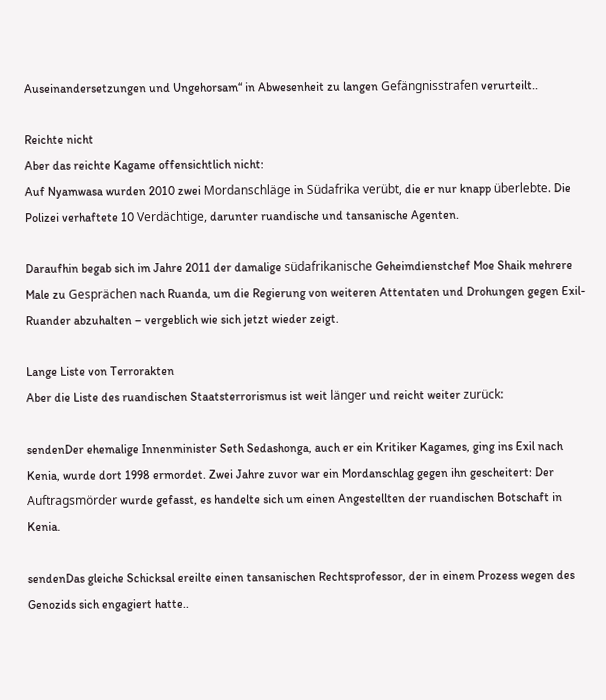Auseinandersetzungen und Ungehorsam“ in Abwesenheit zu langen Gefängnisstrafen verurteilt..

Reichte nicht
Aber das reichte Kagame offensichtlich nicht:
Auf Nyamwasa wurden 2010 zwei Mordanschläge in Südafrika verübt, die er nur knapp überlebte. Die Polizei verhaftete 10 Verdächtige, darunter ruandische und tansanische Agenten.

Daraufhin begab sich im Jahre 2011 der damalige südafrikanische Geheimdienstchef Moe Shaik mehrere Male zu Gesprächen nach Ruanda, um die Regierung von weiteren Attentaten und Drohungen gegen Exil-Ruander abzuhalten – vergeblich wie sich jetzt wieder zeigt.

Lange Liste von Terrorakten
Aber die Liste des ruandischen Staatsterrorismus ist weit länger und reicht weiter zurück:

sendenDer ehemalige Innenminister Seth Sedashonga, auch er ein Kritiker Kagames, ging ins Exil nach Kenia, wurde dort 1998 ermordet. Zwei Jahre zuvor war ein Mordanschlag gegen ihn gescheitert: Der Auftragsmörder wurde gefasst, es handelte sich um einen Angestellten der ruandischen Botschaft in Kenia.

sendenDas gleiche Schicksal ereilte einen tansanischen Rechtsprofessor, der in einem Prozess wegen des Genozids sich engagiert hatte..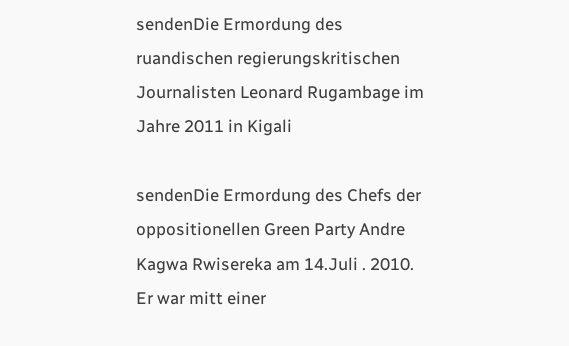sendenDie Ermordung des ruandischen regierungskritischen Journalisten Leonard Rugambage im Jahre 2011 in Kigali

sendenDie Ermordung des Chefs der oppositionellen Green Party Andre Kagwa Rwisereka am 14.Juli . 2010. Er war mitt einer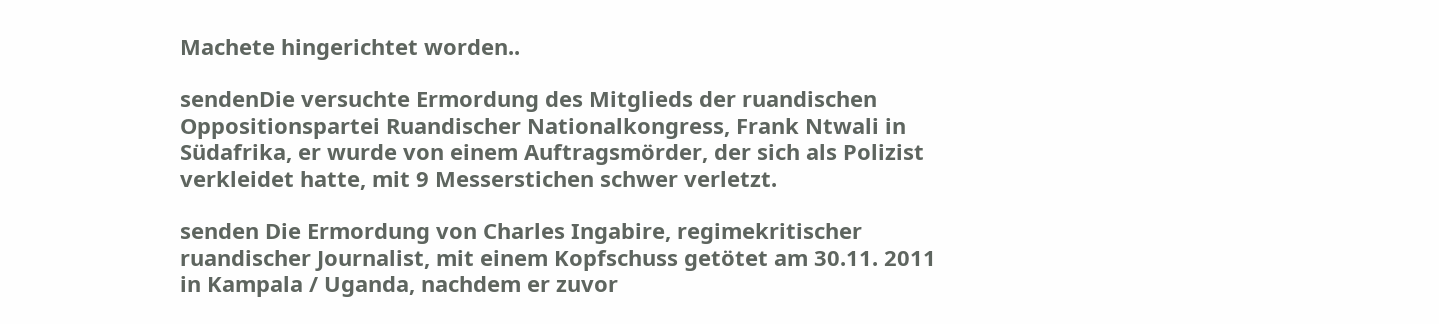Machete hingerichtet worden..

sendenDie versuchte Ermordung des Mitglieds der ruandischen Oppositionspartei Ruandischer Nationalkongress, Frank Ntwali in Südafrika, er wurde von einem Auftragsmörder, der sich als Polizist verkleidet hatte, mit 9 Messerstichen schwer verletzt.

senden Die Ermordung von Charles Ingabire, regimekritischer ruandischer Journalist, mit einem Kopfschuss getötet am 30.11. 2011 in Kampala / Uganda, nachdem er zuvor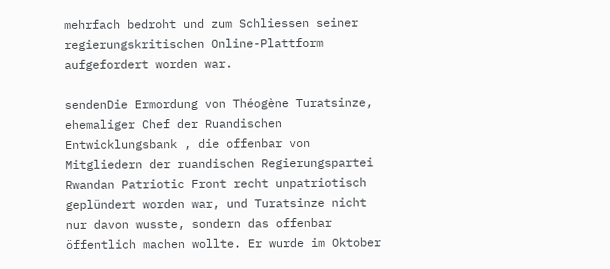mehrfach bedroht und zum Schliessen seiner regierungskritischen Online-Plattform aufgefordert worden war.

sendenDie Ermordung von Théogène Turatsinze, ehemaliger Chef der Ruandischen Entwicklungsbank , die offenbar von Mitgliedern der ruandischen Regierungspartei Rwandan Patriotic Front recht unpatriotisch geplündert worden war, und Turatsinze nicht nur davon wusste, sondern das offenbar öffentlich machen wollte. Er wurde im Oktober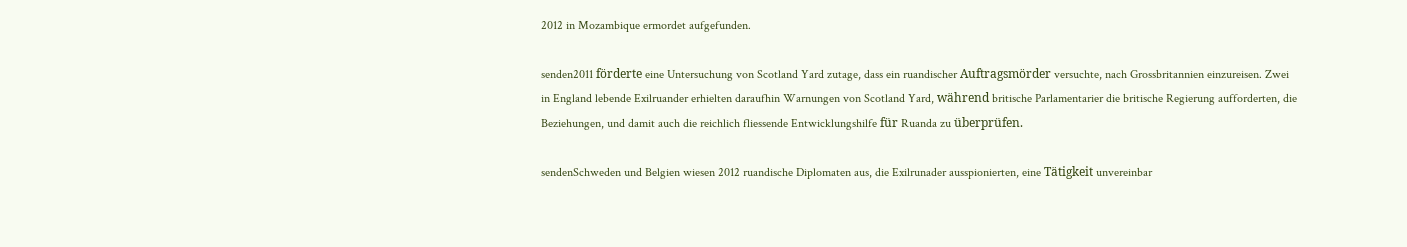2012 in Mozambique ermordet aufgefunden.

senden2011 förderte eine Untersuchung von Scotland Yard zutage, dass ein ruandischer Auftragsmörder versuchte, nach Grossbritannien einzureisen. Zwei in England lebende Exilruander erhielten daraufhin Warnungen von Scotland Yard, während britische Parlamentarier die britische Regierung aufforderten, die Beziehungen, und damit auch die reichlich fliessende Entwicklungshilfe für Ruanda zu überprüfen.

sendenSchweden und Belgien wiesen 2012 ruandische Diplomaten aus, die Exilrunader ausspionierten, eine Tätigkeit unvereinbar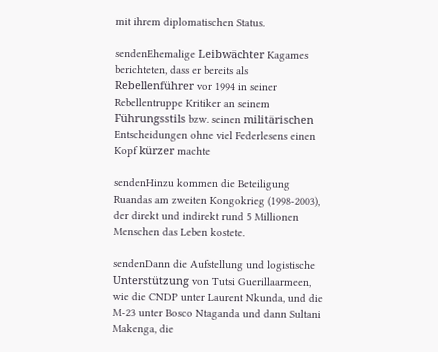mit ihrem diplomatischen Status.

sendenEhemalige Leibwächter Kagames berichteten, dass er bereits als Rebellenführer vor 1994 in seiner Rebellentruppe Kritiker an seinem Führungsstils bzw. seinen militärischen Entscheidungen ohne viel Federlesens einen Kopf kürzer machte

sendenHinzu kommen die Beteiligung Ruandas am zweiten Kongokrieg (1998-2003), der direkt und indirekt rund 5 Millionen Menschen das Leben kostete.

sendenDann die Aufstellung und logistische Unterstützung von Tutsi Guerillaarmeen, wie die CNDP unter Laurent Nkunda, und die M-23 unter Bosco Ntaganda und dann Sultani Makenga, die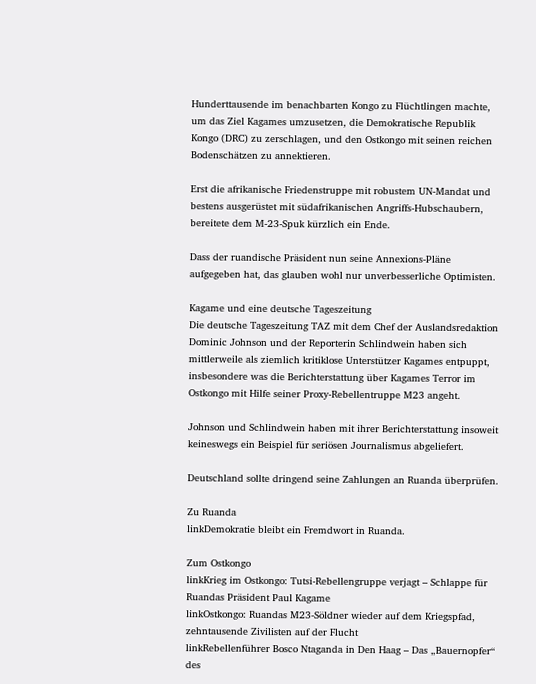Hunderttausende im benachbarten Kongo zu Flüchtlingen machte, um das Ziel Kagames umzusetzen, die Demokratische Republik Kongo (DRC) zu zerschlagen, und den Ostkongo mit seinen reichen Bodenschätzen zu annektieren.

Erst die afrikanische Friedenstruppe mit robustem UN-Mandat und bestens ausgerüstet mit südafrikanischen Angriffs-Hubschaubern, bereitete dem M-23-Spuk kürzlich ein Ende.

Dass der ruandische Präsident nun seine Annexions-Pläne aufgegeben hat, das glauben wohl nur unverbesserliche Optimisten.

Kagame und eine deutsche Tageszeitung
Die deutsche Tageszeitung TAZ mit dem Chef der Auslandsredaktion Dominic Johnson und der Reporterin Schlindwein haben sich mittlerweile als ziemlich kritiklose Unterstützer Kagames entpuppt, insbesondere was die Berichterstattung über Kagames Terror im Ostkongo mit Hilfe seiner Proxy-Rebellentruppe M23 angeht.

Johnson und Schlindwein haben mit ihrer Berichterstattung insoweit keineswegs ein Beispiel für seriösen Journalismus abgeliefert.

Deutschland sollte dringend seine Zahlungen an Ruanda überprüfen.

Zu Ruanda
linkDemokratie bleibt ein Fremdwort in Ruanda.

Zum Ostkongo
linkKrieg im Ostkongo: Tutsi-Rebellengruppe verjagt – Schlappe für Ruandas Präsident Paul Kagame
linkOstkongo: Ruandas M23-Söldner wieder auf dem Kriegspfad, zehntausende Zivilisten auf der Flucht
linkRebellenführer Bosco Ntaganda in Den Haag – Das „Bauernopfer“ des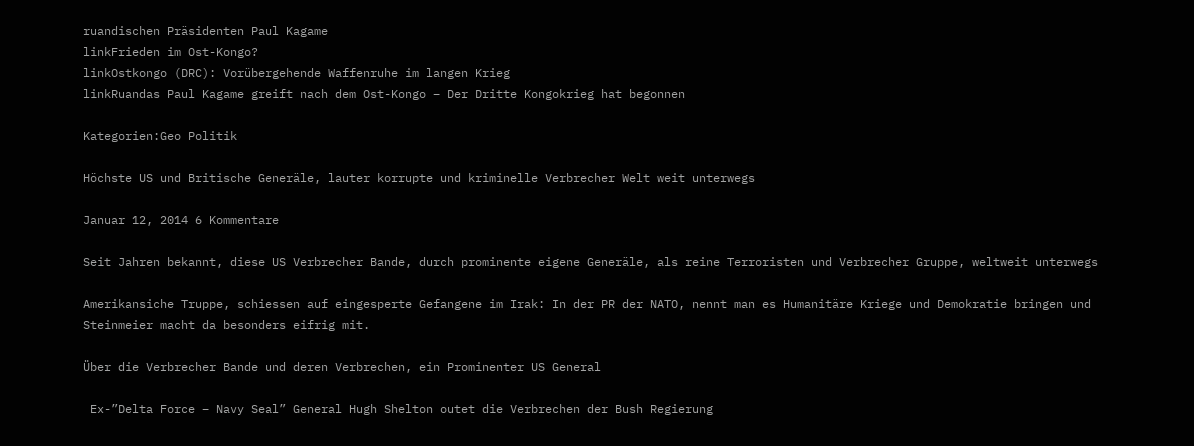ruandischen Präsidenten Paul Kagame
linkFrieden im Ost-Kongo?
linkOstkongo (DRC): Vorübergehende Waffenruhe im langen Krieg
linkRuandas Paul Kagame greift nach dem Ost-Kongo – Der Dritte Kongokrieg hat begonnen

Kategorien:Geo Politik

Höchste US und Britische Generäle, lauter korrupte und kriminelle Verbrecher Welt weit unterwegs

Januar 12, 2014 6 Kommentare

Seit Jahren bekannt, diese US Verbrecher Bande, durch prominente eigene Generäle, als reine Terroristen und Verbrecher Gruppe, weltweit unterwegs

Amerikansiche Truppe, schiessen auf eingesperte Gefangene im Irak: In der PR der NATO, nennt man es Humanitäre Kriege und Demokratie bringen und Steinmeier macht da besonders eifrig mit.

Über die Verbrecher Bande und deren Verbrechen, ein Prominenter US General

 Ex-”Delta Force – Navy Seal” General Hugh Shelton outet die Verbrechen der Bush Regierung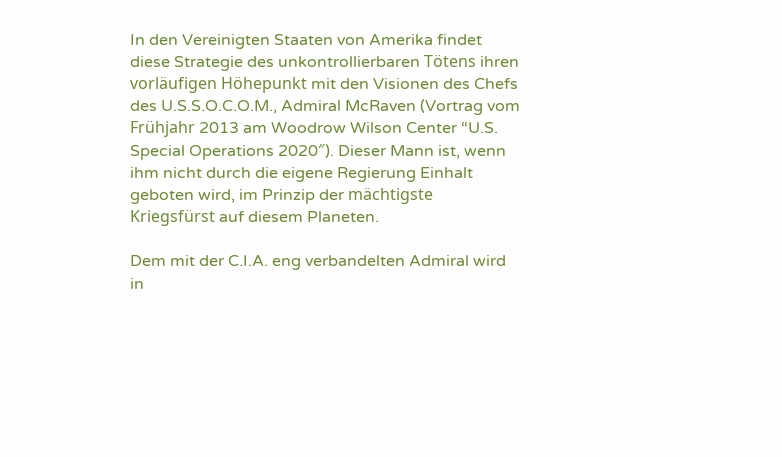In den Vereinigten Staaten von Amerika findet diese Strategie des unkontrollierbaren Tötens ihren vorläufigen Höhepunkt mit den Visionen des Chefs des U.S.S.O.C.O.M., Admiral McRaven (Vortrag vom Frühjahr 2013 am Woodrow Wilson Center “U.S. Special Operations 2020″). Dieser Mann ist, wenn ihm nicht durch die eigene Regierung Einhalt geboten wird, im Prinzip der mächtigste Kriegsfürst auf diesem Planeten.

Dem mit der C.I.A. eng verbandelten Admiral wird in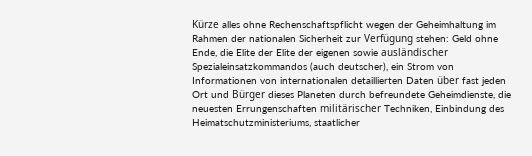Kürze alles ohne Rechenschaftspflicht wegen der Geheimhaltung im Rahmen der nationalen Sicherheit zur Verfügung stehen: Geld ohne Ende, die Elite der Elite der eigenen sowie ausländischer Spezialeinsatzkommandos (auch deutscher), ein Strom von Informationen von internationalen detaillierten Daten über fast jeden Ort und Bürger dieses Planeten durch befreundete Geheimdienste, die neuesten Errungenschaften militärischer Techniken, Einbindung des Heimatschutzministeriums, staatlicher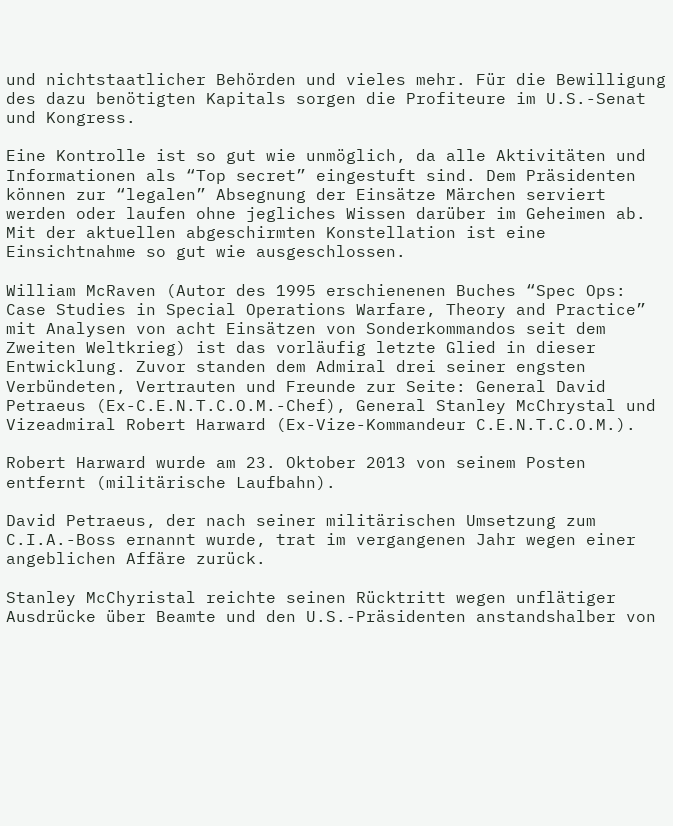und nichtstaatlicher Behörden und vieles mehr. Für die Bewilligung des dazu benötigten Kapitals sorgen die Profiteure im U.S.-Senat und Kongress.

Eine Kontrolle ist so gut wie unmöglich, da alle Aktivitäten und Informationen als “Top secret” eingestuft sind. Dem Präsidenten können zur “legalen” Absegnung der Einsätze Märchen serviert werden oder laufen ohne jegliches Wissen darüber im Geheimen ab. Mit der aktuellen abgeschirmten Konstellation ist eine Einsichtnahme so gut wie ausgeschlossen.

William McRaven (Autor des 1995 erschienenen Buches “Spec Ops: Case Studies in Special Operations Warfare, Theory and Practice” mit Analysen von acht Einsätzen von Sonderkommandos seit dem Zweiten Weltkrieg) ist das vorläufig letzte Glied in dieser Entwicklung. Zuvor standen dem Admiral drei seiner engsten Verbündeten, Vertrauten und Freunde zur Seite: General David Petraeus (Ex-C.E.N.T.C.O.M.-Chef), General Stanley McChrystal und Vizeadmiral Robert Harward (Ex-Vize-Kommandeur C.E.N.T.C.O.M.).

Robert Harward wurde am 23. Oktober 2013 von seinem Posten entfernt (militärische Laufbahn).

David Petraeus, der nach seiner militärischen Umsetzung zum C.I.A.-Boss ernannt wurde, trat im vergangenen Jahr wegen einer angeblichen Affäre zurück.

Stanley McChyristal reichte seinen Rücktritt wegen unflätiger Ausdrücke über Beamte und den U.S.-Präsidenten anstandshalber von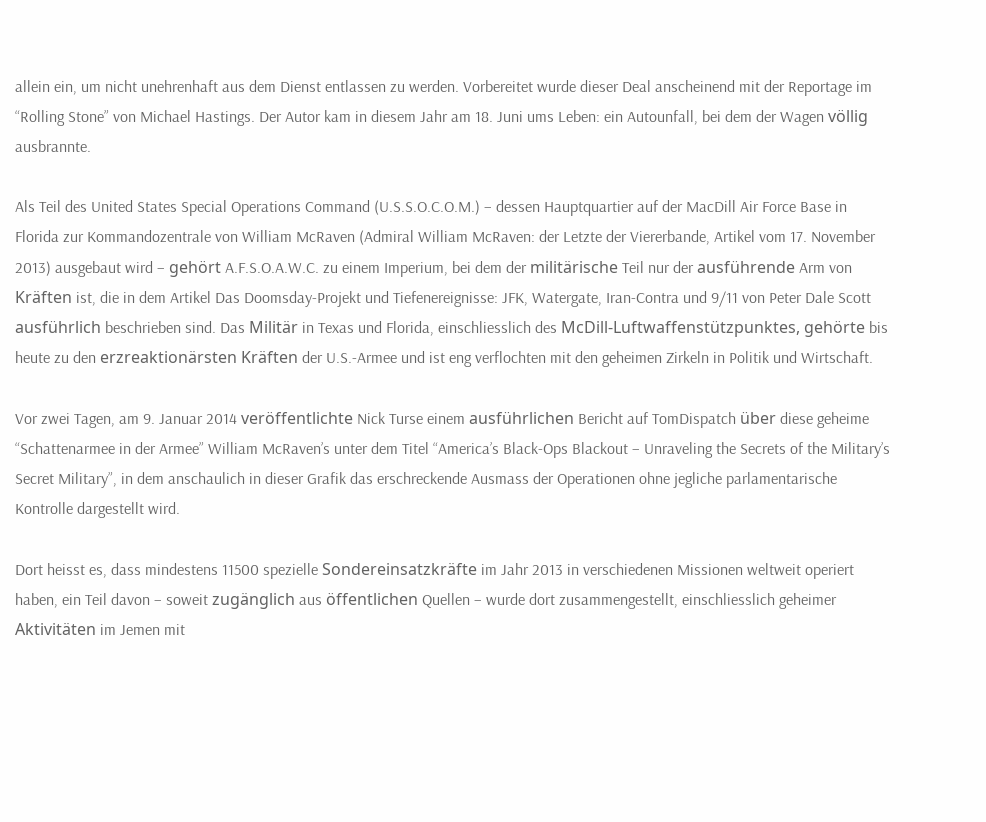allein ein, um nicht unehrenhaft aus dem Dienst entlassen zu werden. Vorbereitet wurde dieser Deal anscheinend mit der Reportage im “Rolling Stone” von Michael Hastings. Der Autor kam in diesem Jahr am 18. Juni ums Leben: ein Autounfall, bei dem der Wagen völlig ausbrannte.

Als Teil des United States Special Operations Command (U.S.S.O.C.O.M.) – dessen Hauptquartier auf der MacDill Air Force Base in Florida zur Kommandozentrale von William McRaven (Admiral William McRaven: der Letzte der Viererbande, Artikel vom 17. November 2013) ausgebaut wird – gehört A.F.S.O.A.W.C. zu einem Imperium, bei dem der militärische Teil nur der ausführende Arm von Kräften ist, die in dem Artikel Das Doomsday-Projekt und Tiefenereignisse: JFK, Watergate, Iran-Contra und 9/11 von Peter Dale Scott ausführlich beschrieben sind. Das Militär in Texas und Florida, einschliesslich des McDill-Luftwaffenstützpunktes, gehörte bis heute zu den erzreaktionärsten Kräften der U.S.-Armee und ist eng verflochten mit den geheimen Zirkeln in Politik und Wirtschaft.

Vor zwei Tagen, am 9. Januar 2014 veröffentlichte Nick Turse einem ausführlichen Bericht auf TomDispatch über diese geheime “Schattenarmee in der Armee” William McRaven’s unter dem Titel “America’s Black-Ops Blackout – Unraveling the Secrets of the Military’s Secret Military”, in dem anschaulich in dieser Grafik das erschreckende Ausmass der Operationen ohne jegliche parlamentarische Kontrolle dargestellt wird.

Dort heisst es, dass mindestens 11500 spezielle Sondereinsatzkräfte im Jahr 2013 in verschiedenen Missionen weltweit operiert haben, ein Teil davon – soweit zugänglich aus öffentlichen Quellen – wurde dort zusammengestellt, einschliesslich geheimer Aktivitäten im Jemen mit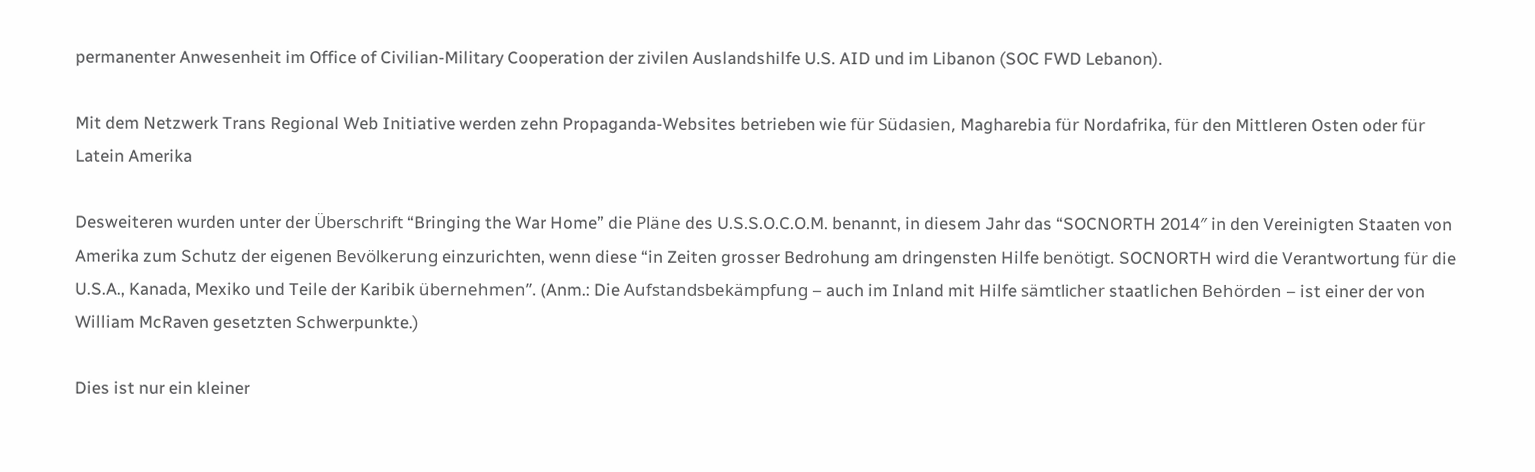permanenter Anwesenheit im Office of Civilian-Military Cooperation der zivilen Auslandshilfe U.S. AID und im Libanon (SOC FWD Lebanon).

Mit dem Netzwerk Trans Regional Web Initiative werden zehn Propaganda-Websites betrieben wie für Südasien, Magharebia für Nordafrika, für den Mittleren Osten oder für Latein Amerika

Desweiteren wurden unter der Überschrift “Bringing the War Home” die Pläne des U.S.S.O.C.O.M. benannt, in diesem Jahr das “SOCNORTH 2014″ in den Vereinigten Staaten von Amerika zum Schutz der eigenen Bevölkerung einzurichten, wenn diese “in Zeiten grosser Bedrohung am dringensten Hilfe benötigt. SOCNORTH wird die Verantwortung für die U.S.A., Kanada, Mexiko und Teile der Karibik übernehmen”. (Anm.: Die Aufstandsbekämpfung – auch im Inland mit Hilfe sämtlicher staatlichen Behörden – ist einer der von William McRaven gesetzten Schwerpunkte.)

Dies ist nur ein kleiner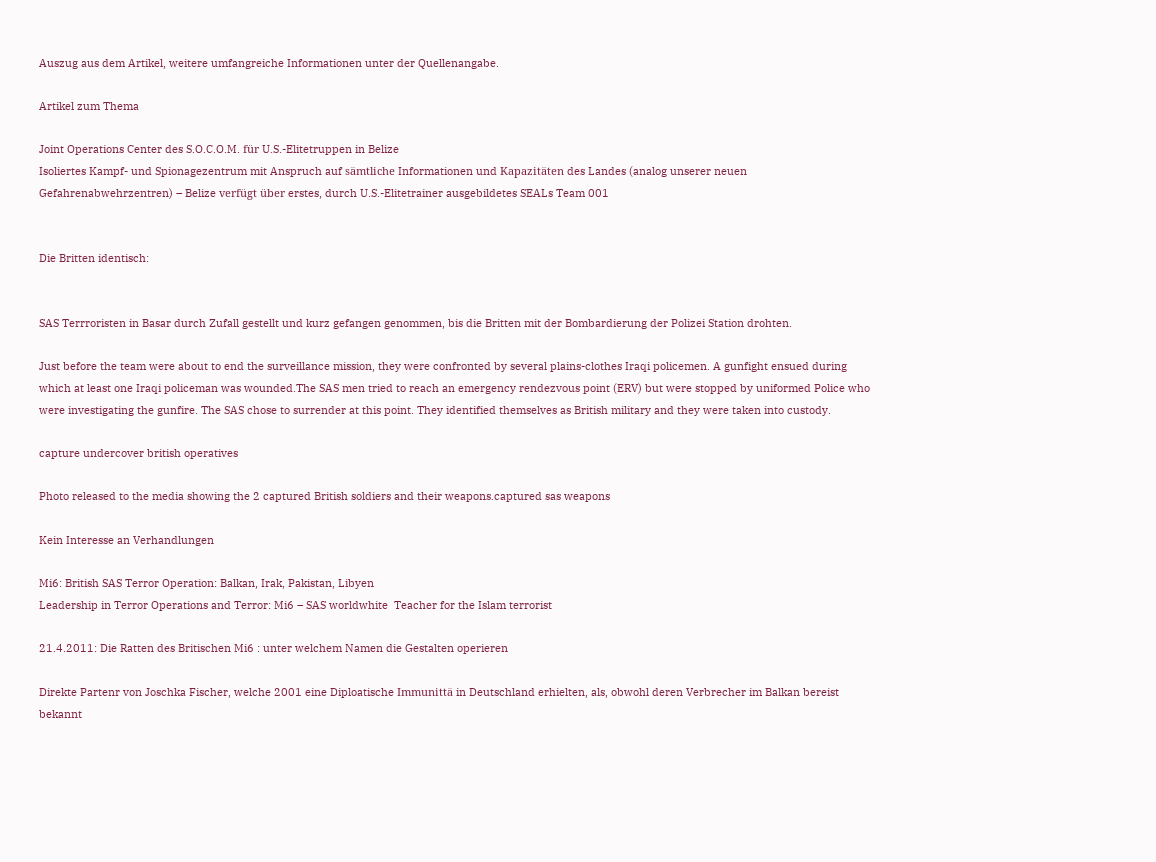Auszug aus dem Artikel, weitere umfangreiche Informationen unter der Quellenangabe.

Artikel zum Thema

Joint Operations Center des S.O.C.O.M. für U.S.-Elitetruppen in Belize
Isoliertes Kampf- und Spionagezentrum mit Anspruch auf sämtliche Informationen und Kapazitäten des Landes (analog unserer neuen Gefahrenabwehrzentren) – Belize verfügt über erstes, durch U.S.-Elitetrainer ausgebildetes SEALs Team 001


Die Britten identisch:


SAS Terrroristen in Basar durch Zufall gestellt und kurz gefangen genommen, bis die Britten mit der Bombardierung der Polizei Station drohten.

Just before the team were about to end the surveillance mission, they were confronted by several plains-clothes Iraqi policemen. A gunfight ensued during which at least one Iraqi policeman was wounded.The SAS men tried to reach an emergency rendezvous point (ERV) but were stopped by uniformed Police who were investigating the gunfire. The SAS chose to surrender at this point. They identified themselves as British military and they were taken into custody.

capture undercover british operatives

Photo released to the media showing the 2 captured British soldiers and their weapons.captured sas weapons

Kein Interesse an Verhandlungen

Mi6: British SAS Terror Operation: Balkan, Irak, Pakistan, Libyen
Leadership in Terror Operations and Terror: Mi6 – SAS worldwhite  Teacher for the Islam terrorist

21.4.2011: Die Ratten des Britischen Mi6 : unter welchem Namen die Gestalten operieren

Direkte Partenr von Joschka Fischer, welche 2001 eine Diploatische Immunittä in Deutschland erhielten, als, obwohl deren Verbrecher im Balkan bereist bekannt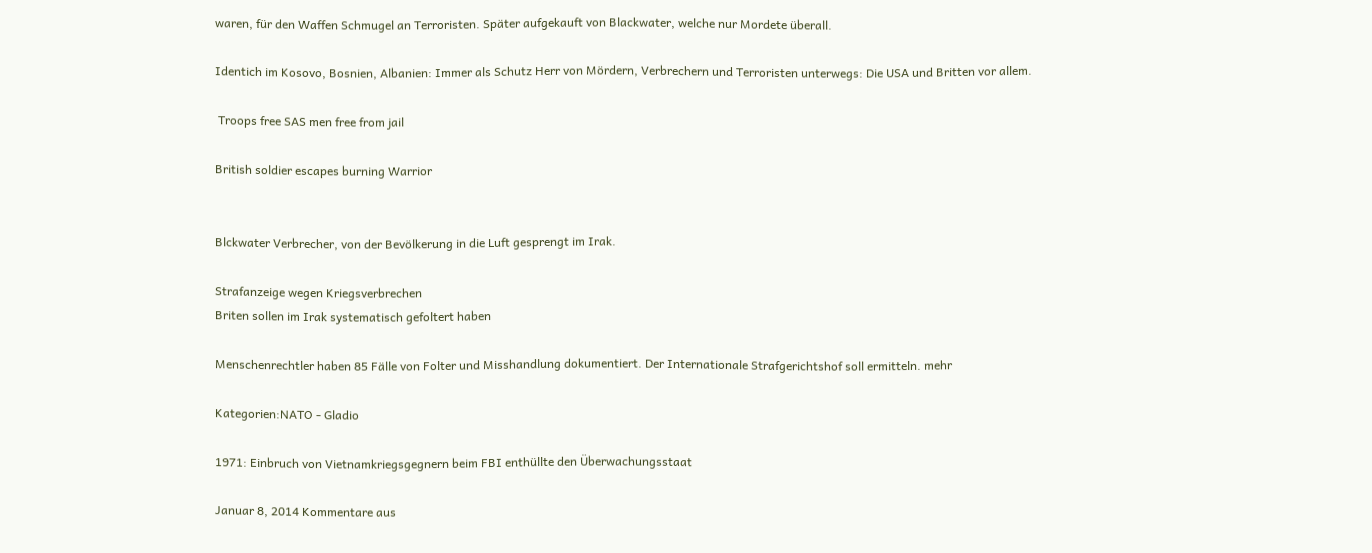waren, für den Waffen Schmugel an Terroristen. Später aufgekauft von Blackwater, welche nur Mordete überall.

Identich im Kosovo, Bosnien, Albanien: Immer als Schutz Herr von Mördern, Verbrechern und Terroristen unterwegs: Die USA und Britten vor allem.

 Troops free SAS men free from jail

British soldier escapes burning Warrior


Blckwater Verbrecher, von der Bevölkerung in die Luft gesprengt im Irak.

Strafanzeige wegen Kriegsverbrechen
Briten sollen im Irak systematisch gefoltert haben

Menschenrechtler haben 85 Fälle von Folter und Misshandlung dokumentiert. Der Internationale Strafgerichtshof soll ermitteln. mehr

Kategorien:NATO - Gladio

1971: Einbruch von Vietnamkriegsgegnern beim FBI enthüllte den Überwachungsstaat

Januar 8, 2014 Kommentare aus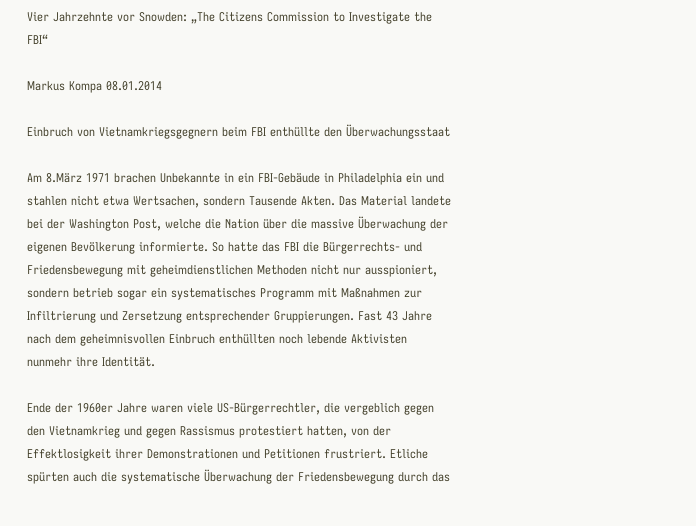Vier Jahrzehnte vor Snowden: „The Citizens Commission to Investigate the FBI“

Markus Kompa 08.01.2014

Einbruch von Vietnamkriegsgegnern beim FBI enthüllte den Überwachungsstaat

Am 8.März 1971 brachen Unbekannte in ein FBI-Gebäude in Philadelphia ein und stahlen nicht etwa Wertsachen, sondern Tausende Akten. Das Material landete bei der Washington Post, welche die Nation über die massive Überwachung der eigenen Bevölkerung informierte. So hatte das FBI die Bürgerrechts- und Friedensbewegung mit geheimdienstlichen Methoden nicht nur ausspioniert, sondern betrieb sogar ein systematisches Programm mit Maßnahmen zur Infiltrierung und Zersetzung entsprechender Gruppierungen. Fast 43 Jahre nach dem geheimnisvollen Einbruch enthüllten noch lebende Aktivisten nunmehr ihre Identität.

Ende der 1960er Jahre waren viele US-Bürgerrechtler, die vergeblich gegen den Vietnamkrieg und gegen Rassismus protestiert hatten, von der Effektlosigkeit ihrer Demonstrationen und Petitionen frustriert. Etliche spürten auch die systematische Überwachung der Friedensbewegung durch das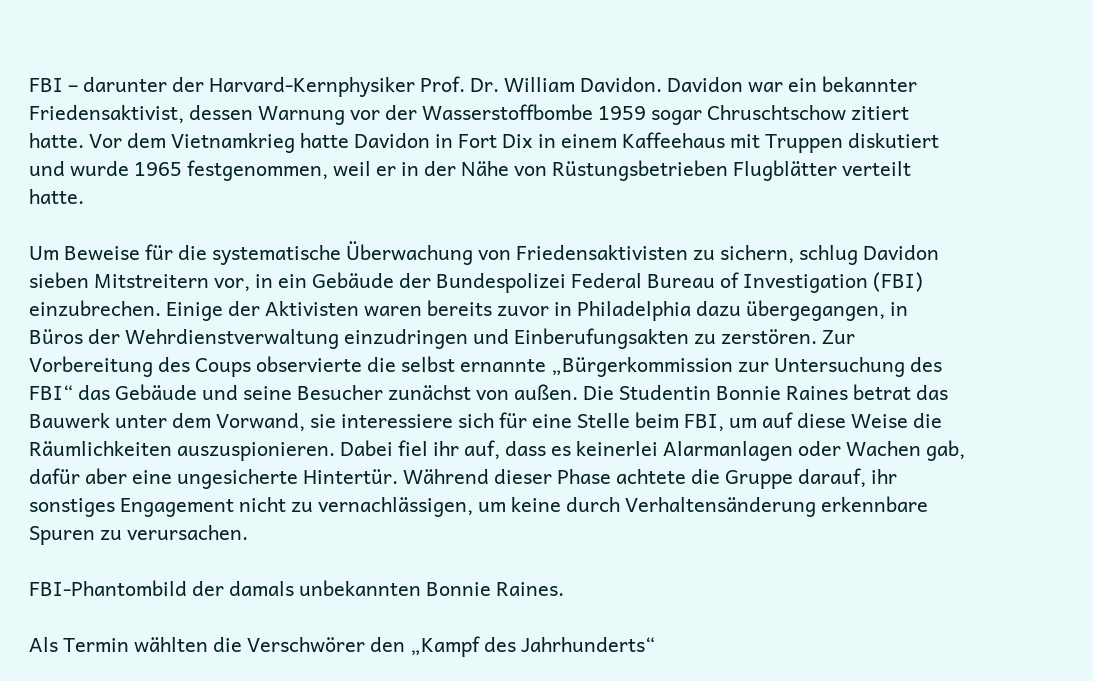FBI – darunter der Harvard-Kernphysiker Prof. Dr. William Davidon. Davidon war ein bekannter Friedensaktivist, dessen Warnung vor der Wasserstoffbombe 1959 sogar Chruschtschow zitiert hatte. Vor dem Vietnamkrieg hatte Davidon in Fort Dix in einem Kaffeehaus mit Truppen diskutiert und wurde 1965 festgenommen, weil er in der Nähe von Rüstungsbetrieben Flugblätter verteilt hatte.

Um Beweise für die systematische Überwachung von Friedensaktivisten zu sichern, schlug Davidon sieben Mitstreitern vor, in ein Gebäude der Bundespolizei Federal Bureau of Investigation (FBI) einzubrechen. Einige der Aktivisten waren bereits zuvor in Philadelphia dazu übergegangen, in Büros der Wehrdienstverwaltung einzudringen und Einberufungsakten zu zerstören. Zur Vorbereitung des Coups observierte die selbst ernannte „Bürgerkommission zur Untersuchung des FBI“ das Gebäude und seine Besucher zunächst von außen. Die Studentin Bonnie Raines betrat das Bauwerk unter dem Vorwand, sie interessiere sich für eine Stelle beim FBI, um auf diese Weise die Räumlichkeiten auszuspionieren. Dabei fiel ihr auf, dass es keinerlei Alarmanlagen oder Wachen gab, dafür aber eine ungesicherte Hintertür. Während dieser Phase achtete die Gruppe darauf, ihr sonstiges Engagement nicht zu vernachlässigen, um keine durch Verhaltensänderung erkennbare Spuren zu verursachen.

FBI-Phantombild der damals unbekannten Bonnie Raines.

Als Termin wählten die Verschwörer den „Kampf des Jahrhunderts“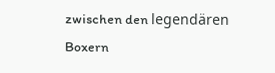zwischen den legendären Boxern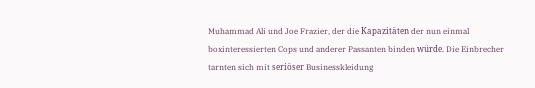Muhammad Ali und Joe Frazier, der die Kapazitäten der nun einmal boxinteressierten Cops und anderer Passanten binden würde. Die Einbrecher tarnten sich mit seriöser Businesskleidung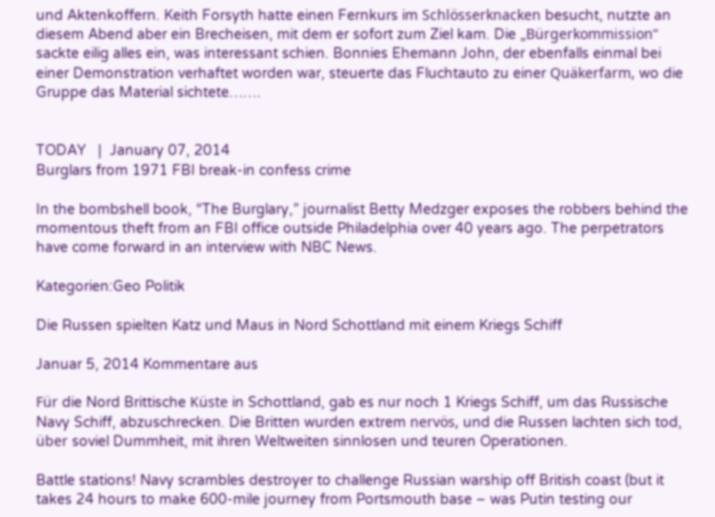und Aktenkoffern. Keith Forsyth hatte einen Fernkurs im Schlösserknacken besucht, nutzte an diesem Abend aber ein Brecheisen, mit dem er sofort zum Ziel kam. Die „Bürgerkommission“ sackte eilig alles ein, was interessant schien. Bonnies Ehemann John, der ebenfalls einmal bei einer Demonstration verhaftet worden war, steuerte das Fluchtauto zu einer Quäkerfarm, wo die Gruppe das Material sichtete…….


TODAY   |  January 07, 2014
Burglars from 1971 FBI break-in confess crime

In the bombshell book, “The Burglary,” journalist Betty Medzger exposes the robbers behind the momentous theft from an FBI office outside Philadelphia over 40 years ago. The perpetrators have come forward in an interview with NBC News.

Kategorien:Geo Politik

Die Russen spielten Katz und Maus in Nord Schottland mit einem Kriegs Schiff

Januar 5, 2014 Kommentare aus

Für die Nord Brittische Küste in Schottland, gab es nur noch 1 Kriegs Schiff, um das Russische Navy Schiff, abzuschrecken. Die Britten wurden extrem nervös, und die Russen lachten sich tod, über soviel Dummheit, mit ihren Weltweiten sinnlosen und teuren Operationen.

Battle stations! Navy scrambles destroyer to challenge Russian warship off British coast (but it takes 24 hours to make 600-mile journey from Portsmouth base – was Putin testing our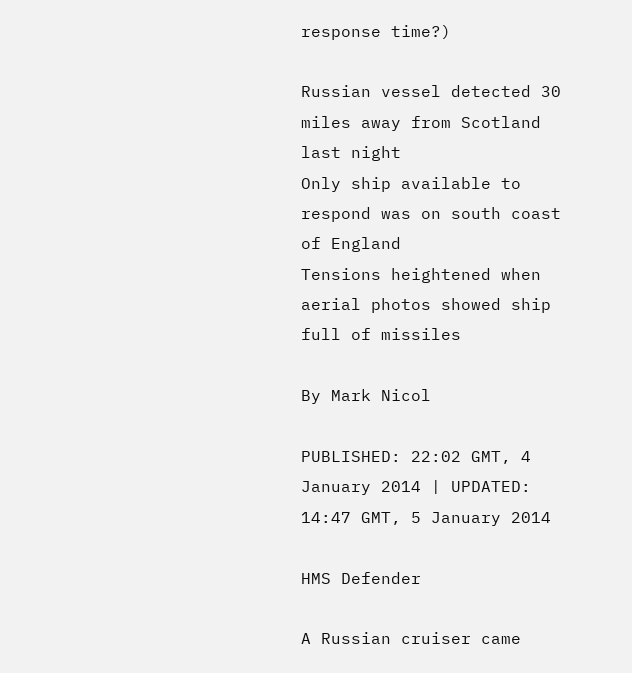response time?)

Russian vessel detected 30 miles away from Scotland last night
Only ship available to respond was on south coast of England
Tensions heightened when aerial photos showed ship full of missiles

By Mark Nicol

PUBLISHED: 22:02 GMT, 4 January 2014 | UPDATED: 14:47 GMT, 5 January 2014

HMS Defender

A Russian cruiser came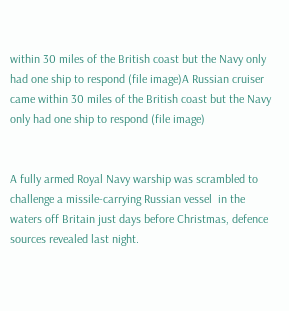within 30 miles of the British coast but the Navy only had one ship to respond (file image)A Russian cruiser came within 30 miles of the British coast but the Navy only had one ship to respond (file image)


A fully armed Royal Navy warship was scrambled to challenge a missile-carrying Russian vessel  in the waters off Britain just days before Christmas, defence sources revealed last night.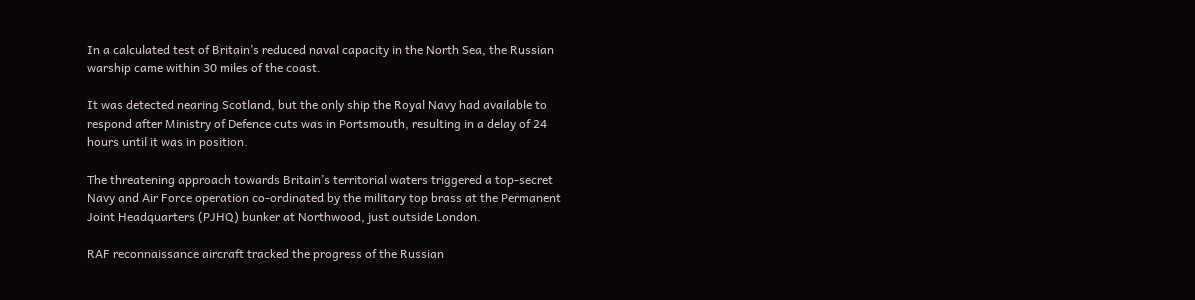In a calculated test of Britain’s reduced naval capacity in the North Sea, the Russian warship came within 30 miles of the coast.

It was detected nearing Scotland, but the only ship the Royal Navy had available to respond after Ministry of Defence cuts was in Portsmouth, resulting in a delay of 24 hours until it was in position.

The threatening approach towards Britain’s territorial waters triggered a top-secret Navy and Air Force operation co-ordinated by the military top brass at the Permanent Joint Headquarters (PJHQ) bunker at Northwood, just outside London.

RAF reconnaissance aircraft tracked the progress of the Russian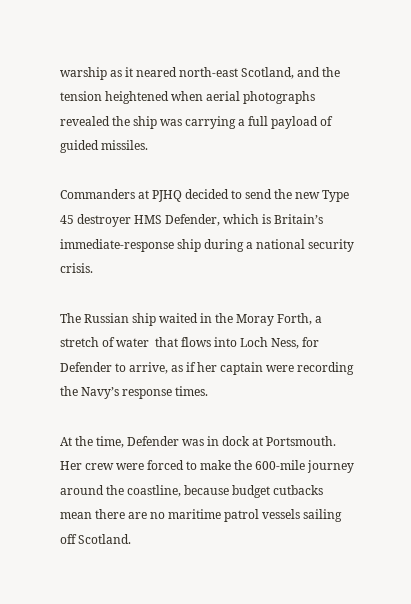warship as it neared north-east Scotland, and the tension heightened when aerial photographs revealed the ship was carrying a full payload of guided missiles.

Commanders at PJHQ decided to send the new Type 45 destroyer HMS Defender, which is Britain’s immediate-response ship during a national security crisis.

The Russian ship waited in the Moray Forth, a stretch of water  that flows into Loch Ness, for Defender to arrive, as if her captain were recording the Navy’s response times.

At the time, Defender was in dock at Portsmouth. Her crew were forced to make the 600-mile journey around the coastline, because budget cutbacks mean there are no maritime patrol vessels sailing off Scotland.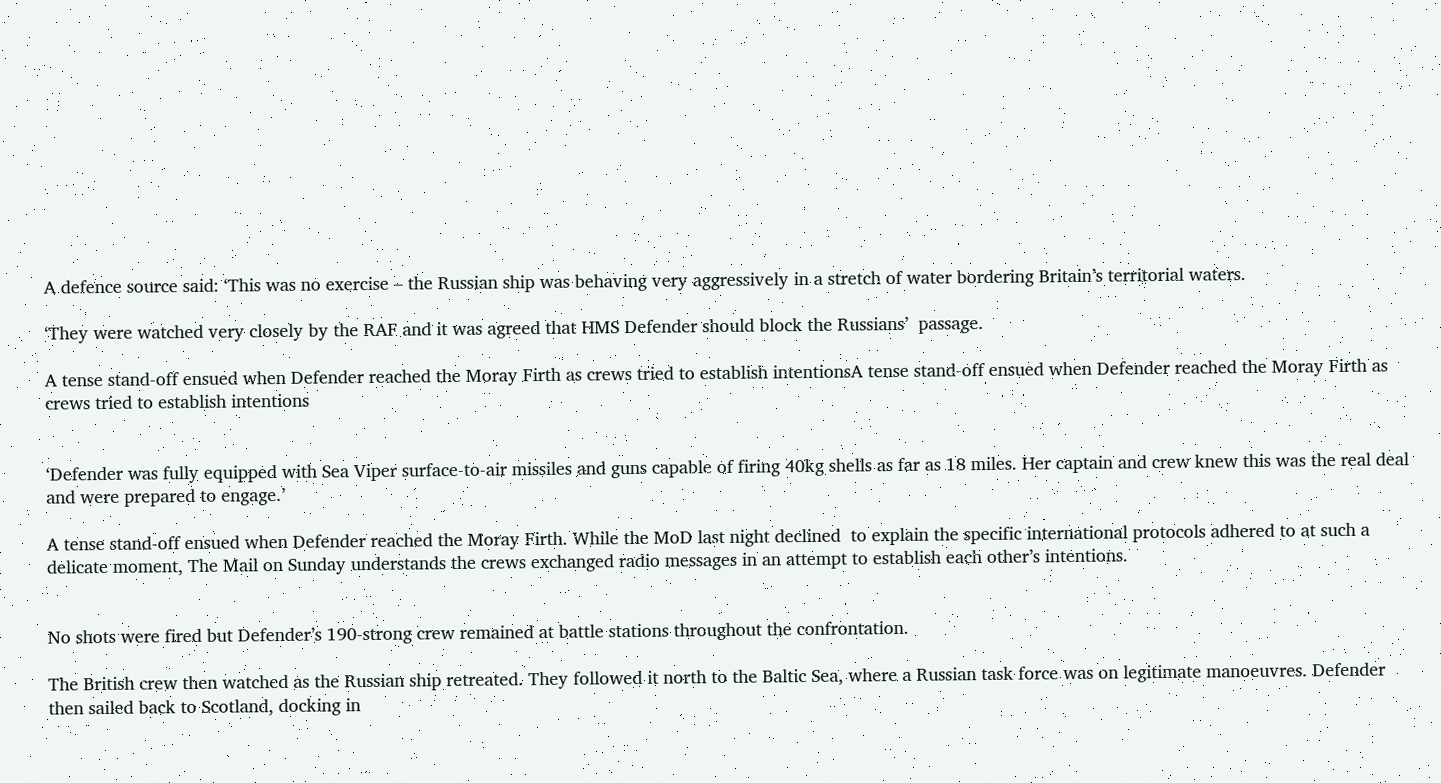A defence source said: ‘This was no exercise – the Russian ship was behaving very aggressively in a stretch of water bordering Britain’s territorial waters.

‘They were watched very closely by the RAF and it was agreed that HMS Defender should block the Russians’  passage.

A tense stand-off ensued when Defender reached the Moray Firth as crews tried to establish intentionsA tense stand-off ensued when Defender reached the Moray Firth as crews tried to establish intentions


‘Defender was fully equipped with Sea Viper surface-to-air missiles and guns capable of firing 40kg shells as far as 18 miles. Her captain and crew knew this was the real deal and were prepared to engage.’

A tense stand-off ensued when Defender reached the Moray Firth. While the MoD last night declined  to explain the specific international protocols adhered to at such a delicate moment, The Mail on Sunday understands the crews exchanged radio messages in an attempt to establish each other’s intentions.


No shots were fired but Defender’s 190-strong crew remained at battle stations throughout the confrontation.

The British crew then watched as the Russian ship retreated. They followed it north to the Baltic Sea, where a Russian task force was on legitimate manoeuvres. Defender then sailed back to Scotland, docking in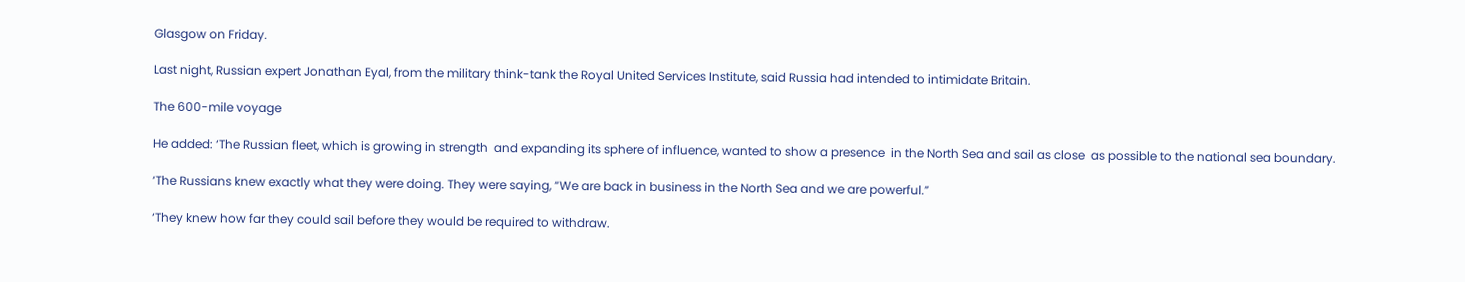Glasgow on Friday.

Last night, Russian expert Jonathan Eyal, from the military think-tank the Royal United Services Institute, said Russia had intended to intimidate Britain.

The 600-mile voyage

He added: ‘The Russian fleet, which is growing in strength  and expanding its sphere of influence, wanted to show a presence  in the North Sea and sail as close  as possible to the national sea boundary.

‘The Russians knew exactly what they were doing. They were saying, “We are back in business in the North Sea and we are powerful.”

‘They knew how far they could sail before they would be required to withdraw.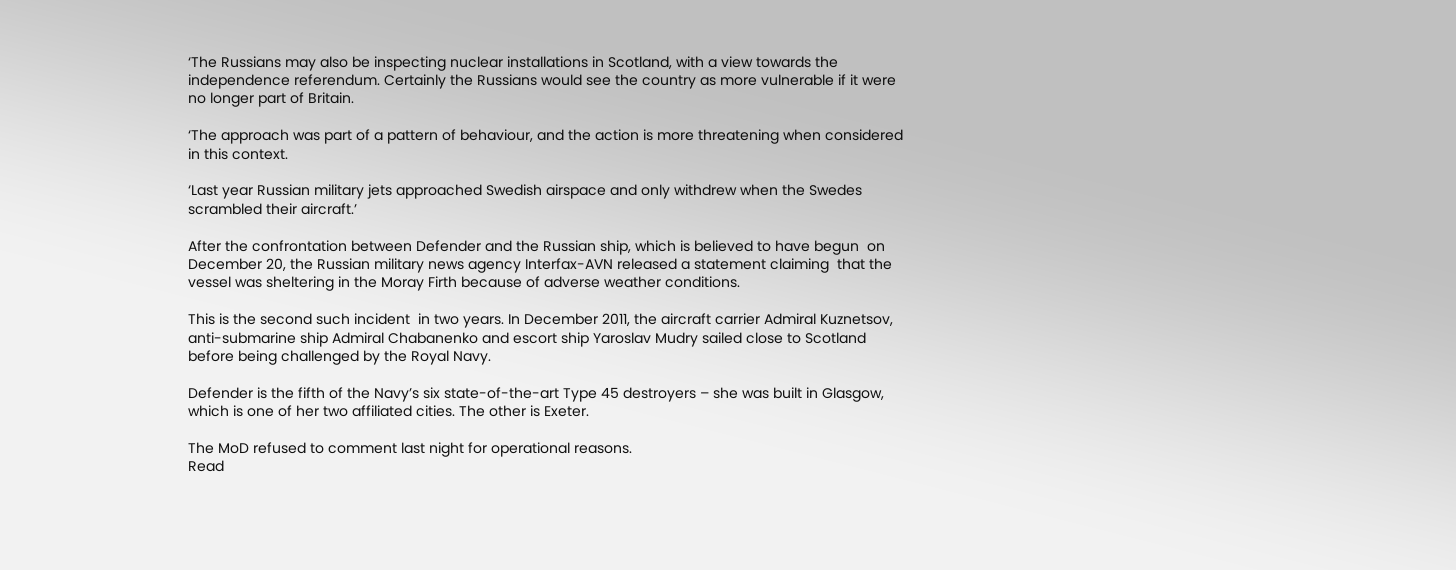‘The Russians may also be inspecting nuclear installations in Scotland, with a view towards the independence referendum. Certainly the Russians would see the country as more vulnerable if it were no longer part of Britain.

‘The approach was part of a pattern of behaviour, and the action is more threatening when considered in this context.

‘Last year Russian military jets approached Swedish airspace and only withdrew when the Swedes scrambled their aircraft.’

After the confrontation between Defender and the Russian ship, which is believed to have begun  on December 20, the Russian military news agency Interfax-AVN released a statement claiming  that the vessel was sheltering in the Moray Firth because of adverse weather conditions.

This is the second such incident  in two years. In December 2011, the aircraft carrier Admiral Kuznetsov, anti-submarine ship Admiral Chabanenko and escort ship Yaroslav Mudry sailed close to Scotland before being challenged by the Royal Navy.

Defender is the fifth of the Navy’s six state-of-the-art Type 45 destroyers – she was built in Glasgow, which is one of her two affiliated cities. The other is Exeter.

The MoD refused to comment last night for operational reasons.
Read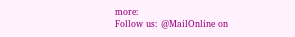more:
Follow us: @MailOnline on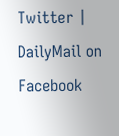Twitter | DailyMail on Facebook